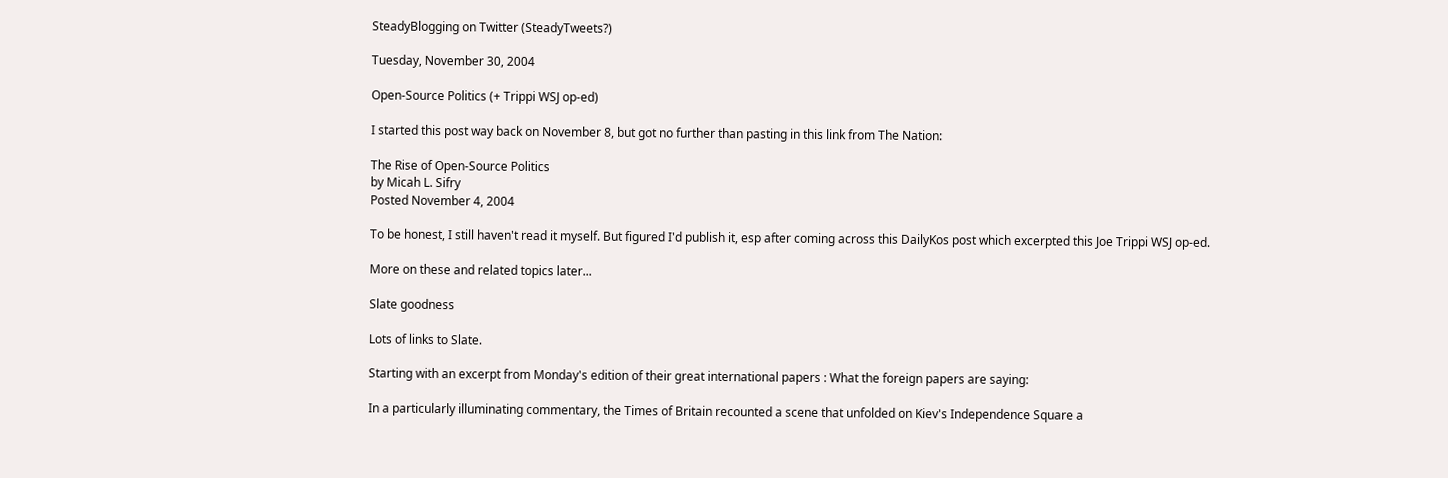SteadyBlogging on Twitter (SteadyTweets?)

Tuesday, November 30, 2004

Open-Source Politics (+ Trippi WSJ op-ed)

I started this post way back on November 8, but got no further than pasting in this link from The Nation:

The Rise of Open-Source Politics
by Micah L. Sifry
Posted November 4, 2004

To be honest, I still haven't read it myself. But figured I'd publish it, esp after coming across this DailyKos post which excerpted this Joe Trippi WSJ op-ed.

More on these and related topics later...

Slate goodness

Lots of links to Slate.

Starting with an excerpt from Monday's edition of their great international papers : What the foreign papers are saying:

In a particularly illuminating commentary, the Times of Britain recounted a scene that unfolded on Kiev's Independence Square a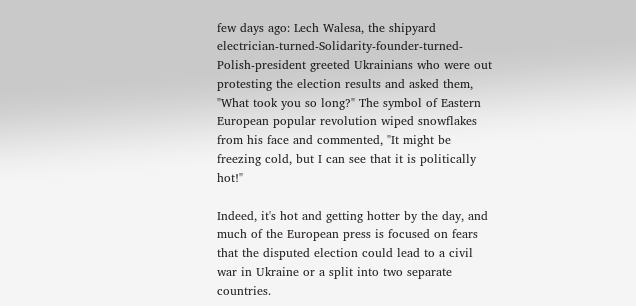few days ago: Lech Walesa, the shipyard electrician-turned-Solidarity-founder-turned-Polish-president greeted Ukrainians who were out protesting the election results and asked them, "What took you so long?" The symbol of Eastern European popular revolution wiped snowflakes from his face and commented, "It might be freezing cold, but I can see that it is politically hot!"

Indeed, it's hot and getting hotter by the day, and much of the European press is focused on fears that the disputed election could lead to a civil war in Ukraine or a split into two separate countries.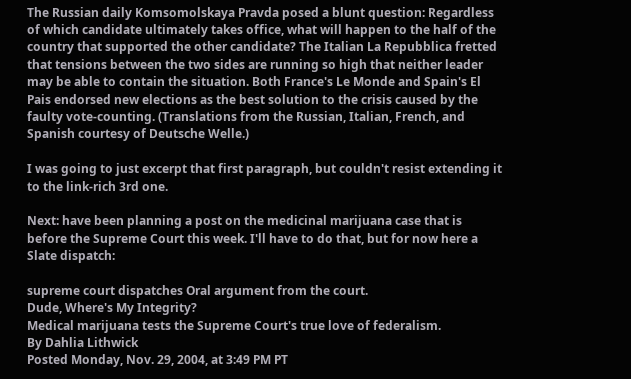The Russian daily Komsomolskaya Pravda posed a blunt question: Regardless of which candidate ultimately takes office, what will happen to the half of the country that supported the other candidate? The Italian La Repubblica fretted that tensions between the two sides are running so high that neither leader may be able to contain the situation. Both France's Le Monde and Spain's El Pais endorsed new elections as the best solution to the crisis caused by the faulty vote-counting. (Translations from the Russian, Italian, French, and Spanish courtesy of Deutsche Welle.)

I was going to just excerpt that first paragraph, but couldn't resist extending it to the link-rich 3rd one.

Next: have been planning a post on the medicinal marijuana case that is before the Supreme Court this week. I'll have to do that, but for now here a Slate dispatch:

supreme court dispatches Oral argument from the court.
Dude, Where's My Integrity?
Medical marijuana tests the Supreme Court's true love of federalism.
By Dahlia Lithwick
Posted Monday, Nov. 29, 2004, at 3:49 PM PT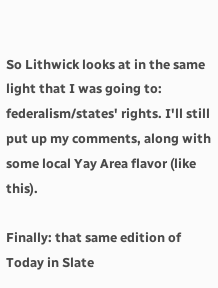So Lithwick looks at in the same light that I was going to: federalism/states' rights. I'll still put up my comments, along with some local Yay Area flavor (like this).

Finally: that same edition of Today in Slate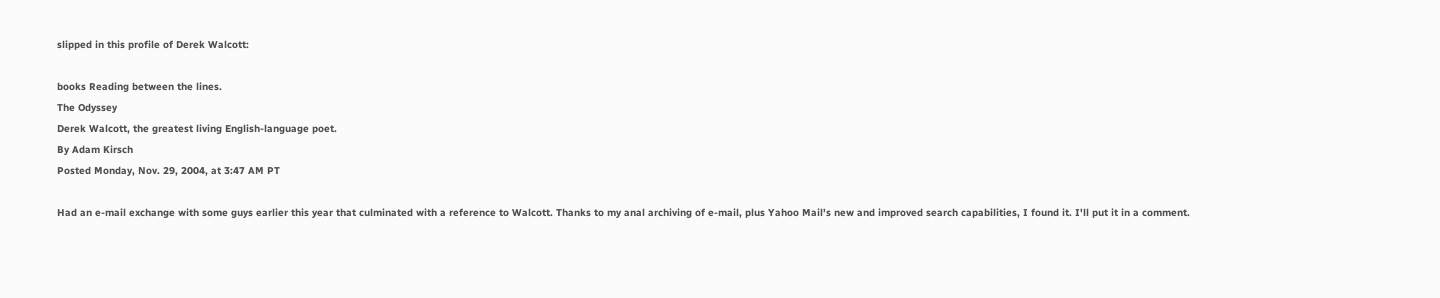slipped in this profile of Derek Walcott:

books Reading between the lines.
The Odyssey
Derek Walcott, the greatest living English-language poet.
By Adam Kirsch
Posted Monday, Nov. 29, 2004, at 3:47 AM PT

Had an e-mail exchange with some guys earlier this year that culminated with a reference to Walcott. Thanks to my anal archiving of e-mail, plus Yahoo Mail's new and improved search capabilities, I found it. I'll put it in a comment.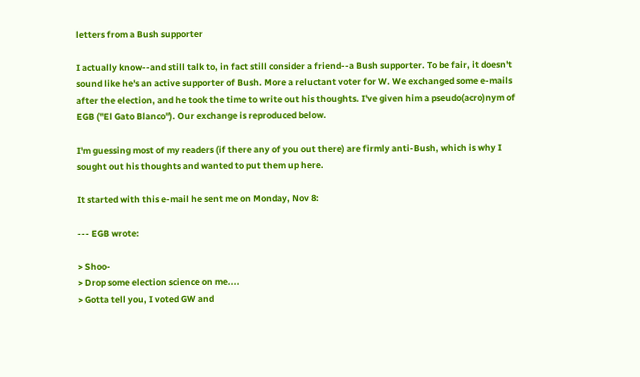letters from a Bush supporter

I actually know--and still talk to, in fact still consider a friend--a Bush supporter. To be fair, it doesn't sound like he's an active supporter of Bush. More a reluctant voter for W. We exchanged some e-mails after the election, and he took the time to write out his thoughts. I've given him a pseudo(acro)nym of EGB ("El Gato Blanco"). Our exchange is reproduced below.

I'm guessing most of my readers (if there any of you out there) are firmly anti-Bush, which is why I sought out his thoughts and wanted to put them up here.

It started with this e-mail he sent me on Monday, Nov 8:

--- EGB wrote:

> Shoo-
> Drop some election science on me....
> Gotta tell you, I voted GW and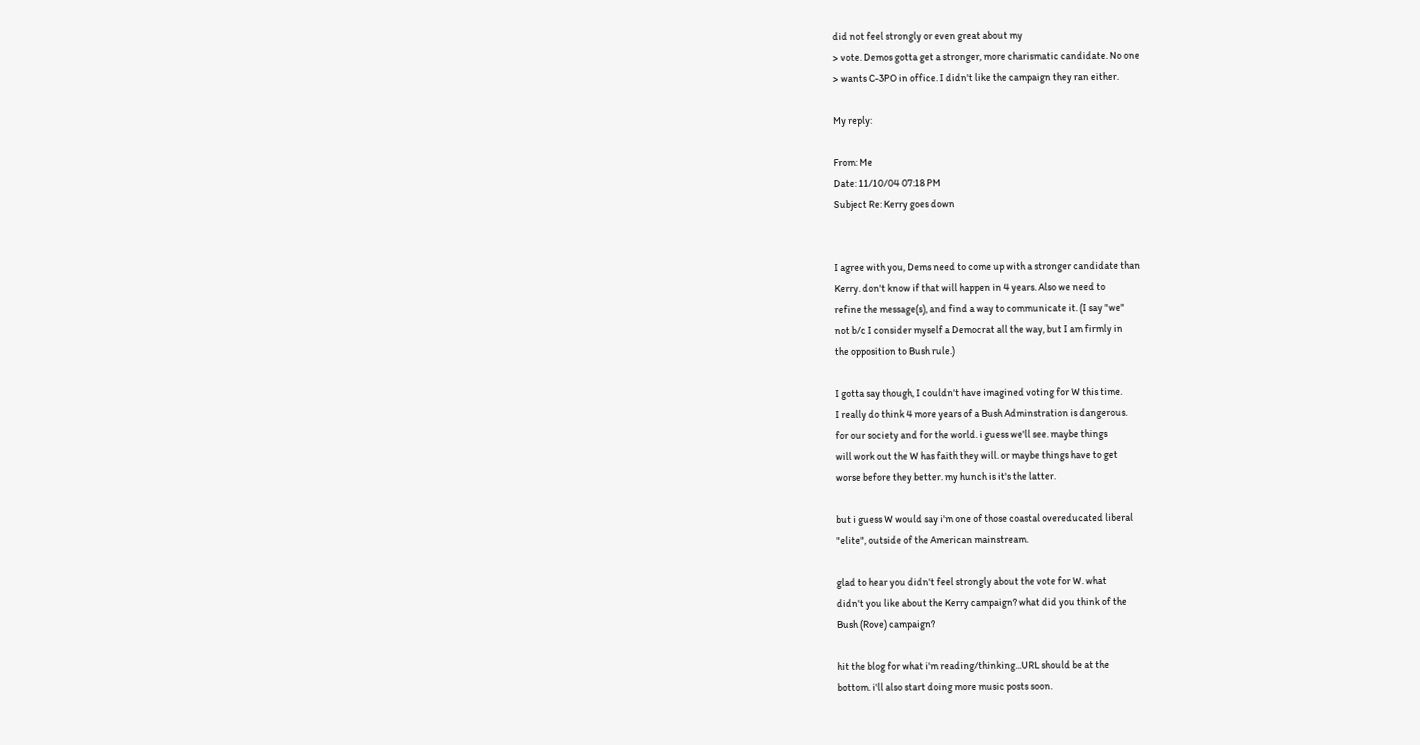did not feel strongly or even great about my
> vote. Demos gotta get a stronger, more charismatic candidate. No one
> wants C-3PO in office. I didn't like the campaign they ran either.

My reply:

From: Me
Date: 11/10/04 07:18 PM
Subject Re: Kerry goes down


I agree with you, Dems need to come up with a stronger candidate than
Kerry. don't know if that will happen in 4 years. Also we need to
refine the message(s), and find a way to communicate it. (I say "we"
not b/c I consider myself a Democrat all the way, but I am firmly in
the opposition to Bush rule.)

I gotta say though, I couldn't have imagined voting for W this time.
I really do think 4 more years of a Bush Adminstration is dangerous.
for our society and for the world. i guess we'll see. maybe things
will work out the W has faith they will. or maybe things have to get
worse before they better. my hunch is it's the latter.

but i guess W would say i'm one of those coastal overeducated liberal
"elite", outside of the American mainstream.

glad to hear you didn't feel strongly about the vote for W. what
didn't you like about the Kerry campaign? what did you think of the
Bush (Rove) campaign?

hit the blog for what i'm reading/thinking...URL should be at the
bottom. i'll also start doing more music posts soon.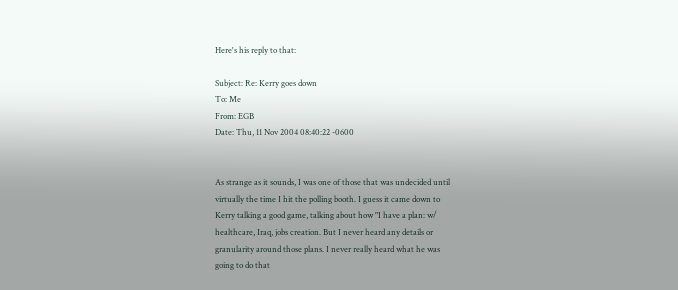Here's his reply to that:

Subject: Re: Kerry goes down
To: Me
From: EGB
Date: Thu, 11 Nov 2004 08:40:22 -0600


As strange as it sounds, I was one of those that was undecided until
virtually the time I hit the polling booth. I guess it came down to
Kerry talking a good game, talking about how "I have a plan: w/
healthcare, Iraq, jobs creation. But I never heard any details or
granularity around those plans. I never really heard what he was
going to do that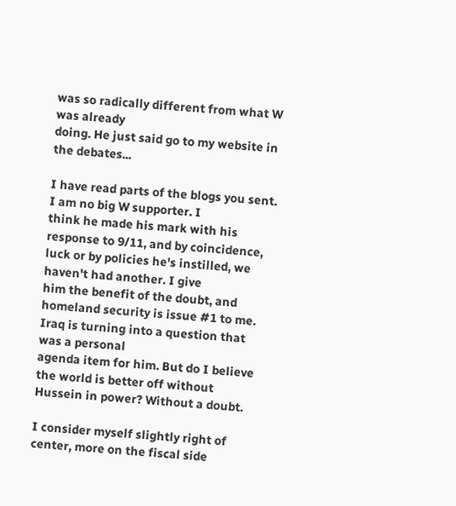was so radically different from what W was already
doing. He just said go to my website in the debates...

I have read parts of the blogs you sent. I am no big W supporter. I
think he made his mark with his response to 9/11, and by coincidence,
luck or by policies he's instilled, we haven't had another. I give
him the benefit of the doubt, and homeland security is issue #1 to me.
Iraq is turning into a question that was a personal
agenda item for him. But do I believe the world is better off without
Hussein in power? Without a doubt.

I consider myself slightly right of center, more on the fiscal side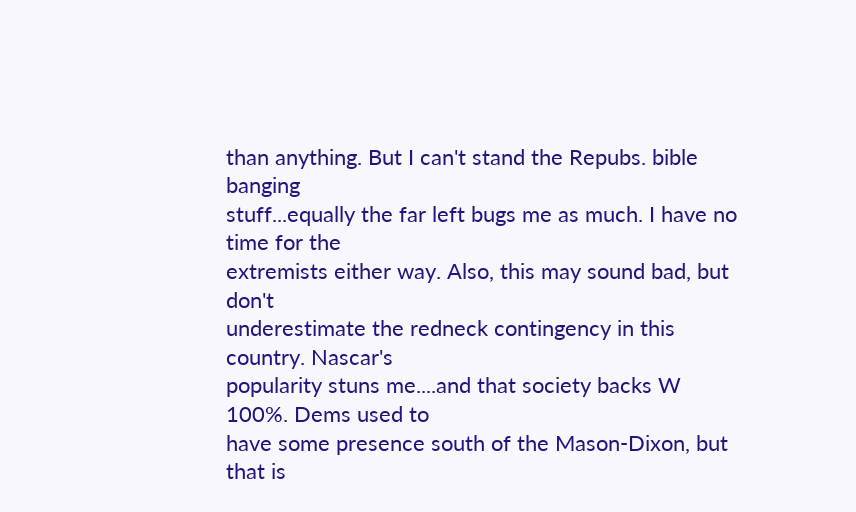than anything. But I can't stand the Repubs. bible banging
stuff...equally the far left bugs me as much. I have no time for the
extremists either way. Also, this may sound bad, but don't
underestimate the redneck contingency in this country. Nascar's
popularity stuns me....and that society backs W 100%. Dems used to
have some presence south of the Mason-Dixon, but that is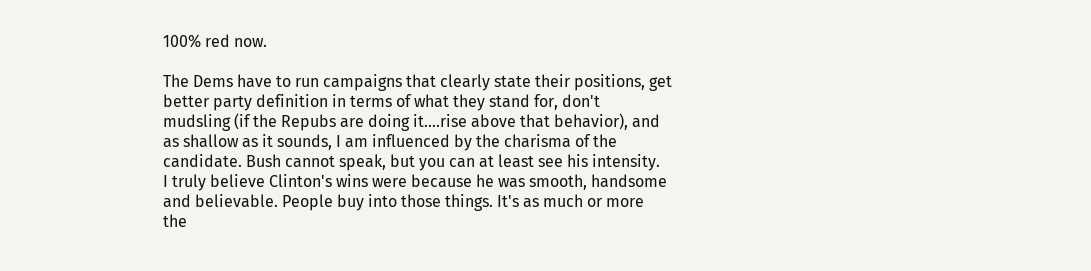100% red now.

The Dems have to run campaigns that clearly state their positions, get
better party definition in terms of what they stand for, don't
mudsling (if the Repubs are doing it....rise above that behavior), and
as shallow as it sounds, I am influenced by the charisma of the
candidate. Bush cannot speak, but you can at least see his intensity.
I truly believe Clinton's wins were because he was smooth, handsome
and believable. People buy into those things. It's as much or more
the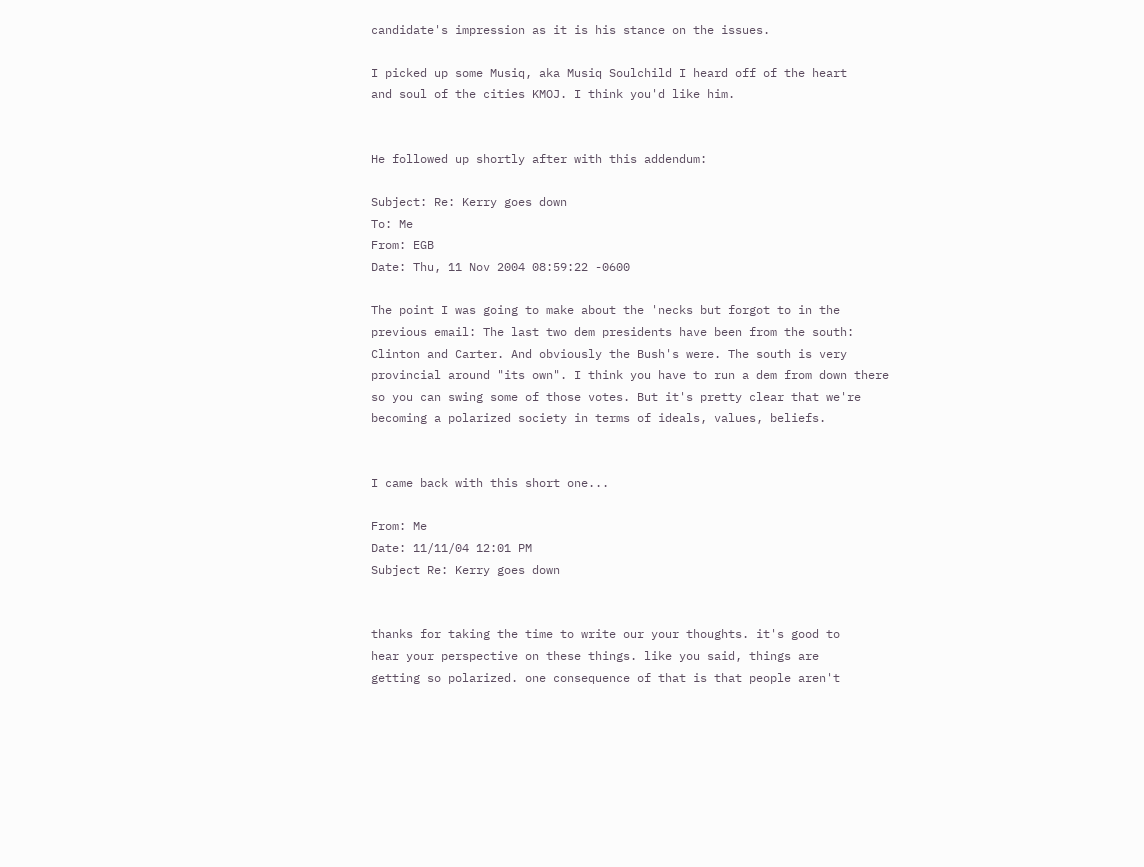candidate's impression as it is his stance on the issues.

I picked up some Musiq, aka Musiq Soulchild I heard off of the heart
and soul of the cities KMOJ. I think you'd like him.


He followed up shortly after with this addendum:

Subject: Re: Kerry goes down
To: Me
From: EGB
Date: Thu, 11 Nov 2004 08:59:22 -0600

The point I was going to make about the 'necks but forgot to in the
previous email: The last two dem presidents have been from the south:
Clinton and Carter. And obviously the Bush's were. The south is very
provincial around "its own". I think you have to run a dem from down there
so you can swing some of those votes. But it's pretty clear that we're
becoming a polarized society in terms of ideals, values, beliefs.


I came back with this short one...

From: Me
Date: 11/11/04 12:01 PM
Subject Re: Kerry goes down


thanks for taking the time to write our your thoughts. it's good to
hear your perspective on these things. like you said, things are
getting so polarized. one consequence of that is that people aren't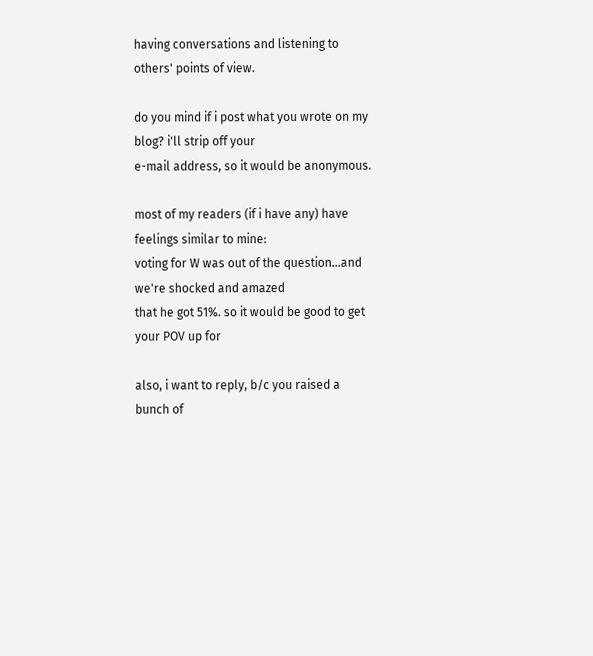having conversations and listening to others' points of view.

do you mind if i post what you wrote on my blog? i'll strip off your
e-mail address, so it would be anonymous.

most of my readers (if i have any) have feelings similar to mine:
voting for W was out of the question...and we're shocked and amazed
that he got 51%. so it would be good to get your POV up for

also, i want to reply, b/c you raised a bunch of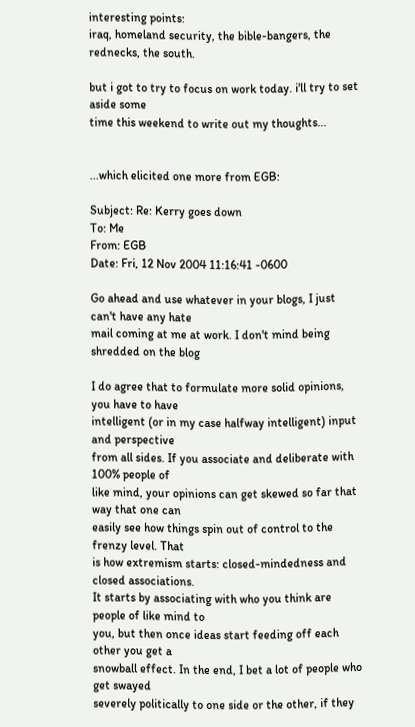interesting points:
iraq, homeland security, the bible-bangers, the rednecks, the south.

but i got to try to focus on work today. i'll try to set aside some
time this weekend to write out my thoughts...


...which elicited one more from EGB:

Subject: Re: Kerry goes down
To: Me
From: EGB
Date: Fri, 12 Nov 2004 11:16:41 -0600

Go ahead and use whatever in your blogs, I just can't have any hate
mail coming at me at work. I don't mind being shredded on the blog

I do agree that to formulate more solid opinions, you have to have
intelligent (or in my case halfway intelligent) input and perspective
from all sides. If you associate and deliberate with 100% people of
like mind, your opinions can get skewed so far that way that one can
easily see how things spin out of control to the frenzy level. That
is how extremism starts: closed-mindedness and closed associations.
It starts by associating with who you think are people of like mind to
you, but then once ideas start feeding off each other you get a
snowball effect. In the end, I bet a lot of people who get swayed
severely politically to one side or the other, if they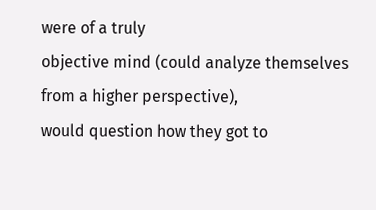were of a truly
objective mind (could analyze themselves from a higher perspective),
would question how they got to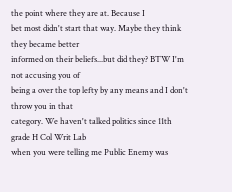the point where they are at. Because I
bet most didn't start that way. Maybe they think they became better
informed on their beliefs...but did they? BTW I'm not accusing you of
being a over the top lefty by any means and I don't throw you in that
category. We haven't talked politics since 11th grade H Col Writ Lab
when you were telling me Public Enemy was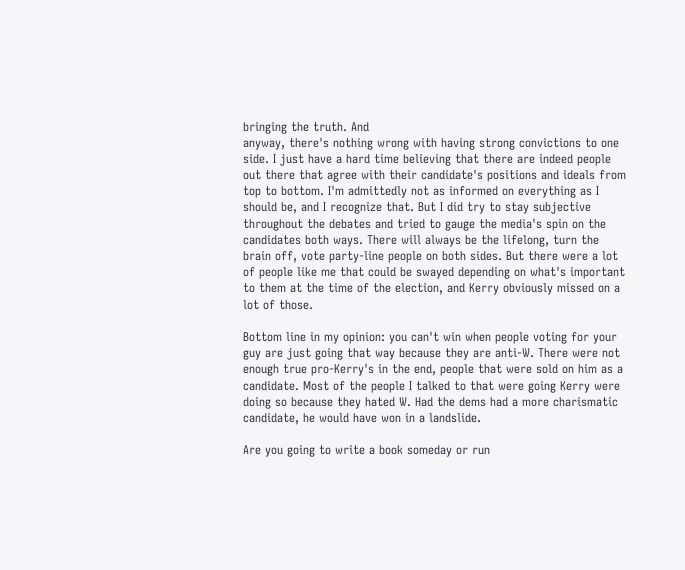bringing the truth. And
anyway, there's nothing wrong with having strong convictions to one
side. I just have a hard time believing that there are indeed people
out there that agree with their candidate's positions and ideals from
top to bottom. I'm admittedly not as informed on everything as I
should be, and I recognize that. But I did try to stay subjective
throughout the debates and tried to gauge the media's spin on the
candidates both ways. There will always be the lifelong, turn the
brain off, vote party-line people on both sides. But there were a lot
of people like me that could be swayed depending on what's important
to them at the time of the election, and Kerry obviously missed on a
lot of those.

Bottom line in my opinion: you can't win when people voting for your
guy are just going that way because they are anti-W. There were not
enough true pro-Kerry's in the end, people that were sold on him as a
candidate. Most of the people I talked to that were going Kerry were
doing so because they hated W. Had the dems had a more charismatic
candidate, he would have won in a landslide.

Are you going to write a book someday or run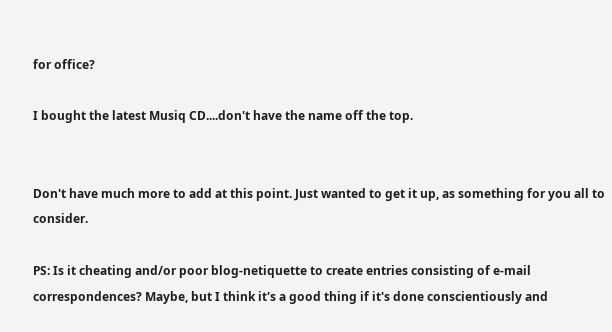for office?

I bought the latest Musiq CD....don't have the name off the top.


Don't have much more to add at this point. Just wanted to get it up, as something for you all to consider.

PS: Is it cheating and/or poor blog-netiquette to create entries consisting of e-mail correspondences? Maybe, but I think it's a good thing if it's done conscientiously and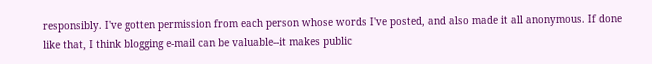responsibly. I've gotten permission from each person whose words I've posted, and also made it all anonymous. If done like that, I think blogging e-mail can be valuable--it makes public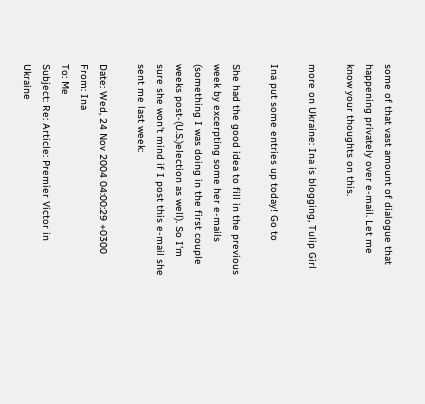some of that vast amount of dialogue that happening privately over e-mail. Let me know your thoughts on this.

more on Ukraine: Ina is blogging, Tulip Girl

Ina put some entries up today! Go to

She had the good idea to fill in the previous week by excerpting some her e-mails (something I was doing in the first couple weeks post-(U.S.)election as well). So I'm sure she won't mind if I post this e-mail she sent me last week:

Date: Wed, 24 Nov 2004 04:00:29 +0300
From: Ina
To: Me
Subject: Re: Article: Premier Victor in Ukraine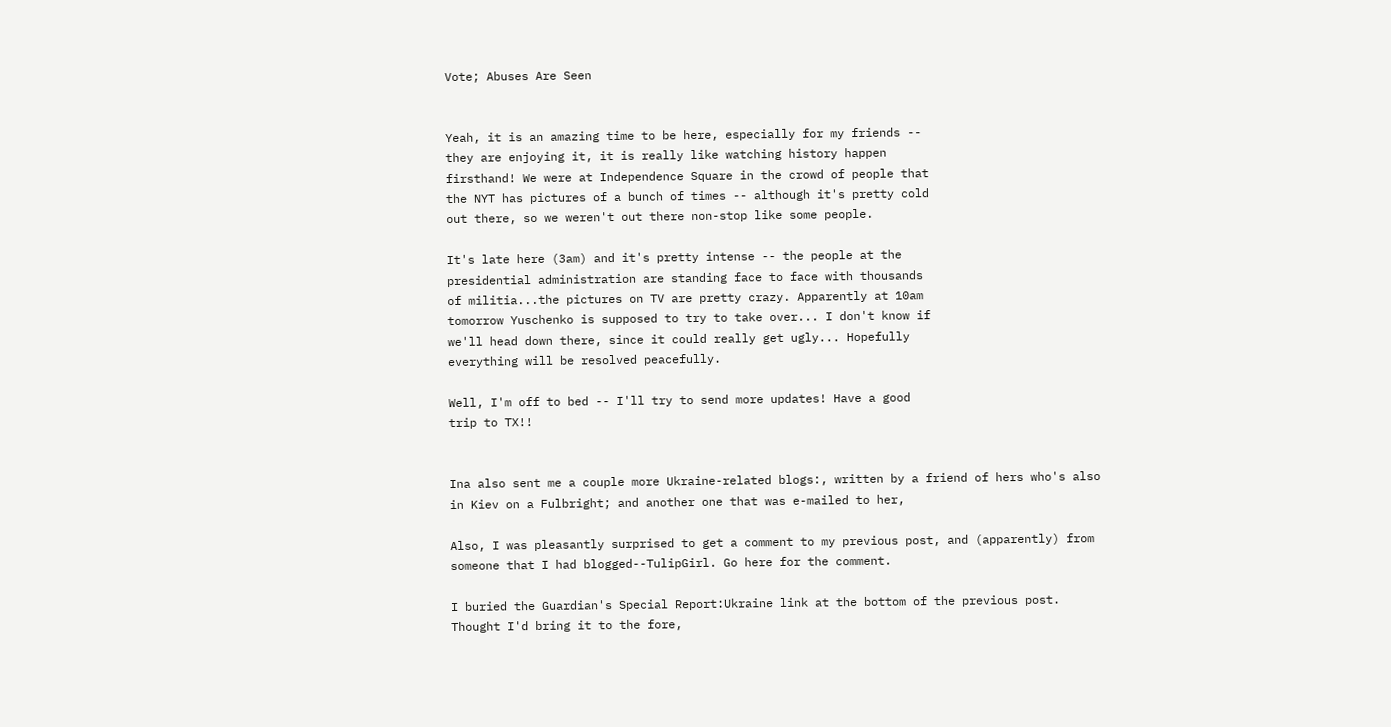Vote; Abuses Are Seen


Yeah, it is an amazing time to be here, especially for my friends --
they are enjoying it, it is really like watching history happen
firsthand! We were at Independence Square in the crowd of people that
the NYT has pictures of a bunch of times -- although it's pretty cold
out there, so we weren't out there non-stop like some people.

It's late here (3am) and it's pretty intense -- the people at the
presidential administration are standing face to face with thousands
of militia...the pictures on TV are pretty crazy. Apparently at 10am
tomorrow Yuschenko is supposed to try to take over... I don't know if
we'll head down there, since it could really get ugly... Hopefully
everything will be resolved peacefully.

Well, I'm off to bed -- I'll try to send more updates! Have a good
trip to TX!!


Ina also sent me a couple more Ukraine-related blogs:, written by a friend of hers who's also in Kiev on a Fulbright; and another one that was e-mailed to her,

Also, I was pleasantly surprised to get a comment to my previous post, and (apparently) from someone that I had blogged--TulipGirl. Go here for the comment.

I buried the Guardian's Special Report:Ukraine link at the bottom of the previous post. Thought I'd bring it to the fore,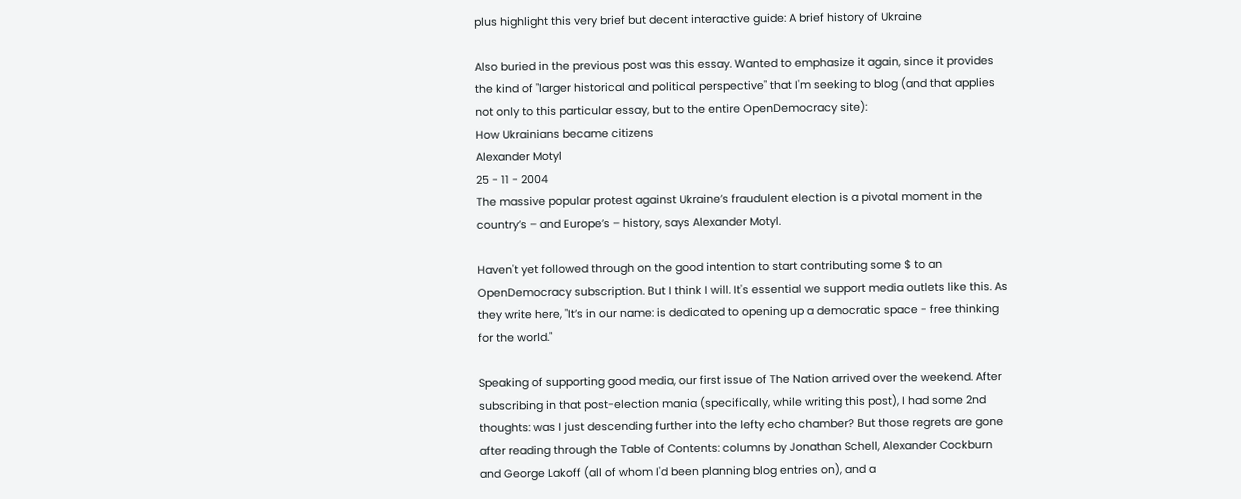plus highlight this very brief but decent interactive guide: A brief history of Ukraine

Also buried in the previous post was this essay. Wanted to emphasize it again, since it provides the kind of "larger historical and political perspective" that I'm seeking to blog (and that applies not only to this particular essay, but to the entire OpenDemocracy site):
How Ukrainians became citizens
Alexander Motyl
25 - 11 - 2004
The massive popular protest against Ukraine’s fraudulent election is a pivotal moment in the country’s – and Europe’s – history, says Alexander Motyl.

Haven't yet followed through on the good intention to start contributing some $ to an OpenDemocracy subscription. But I think I will. It's essential we support media outlets like this. As they write here, "It’s in our name: is dedicated to opening up a democratic space - free thinking for the world."

Speaking of supporting good media, our first issue of The Nation arrived over the weekend. After subscribing in that post-election mania (specifically, while writing this post), I had some 2nd thoughts: was I just descending further into the lefty echo chamber? But those regrets are gone after reading through the Table of Contents: columns by Jonathan Schell, Alexander Cockburn and George Lakoff (all of whom I'd been planning blog entries on), and a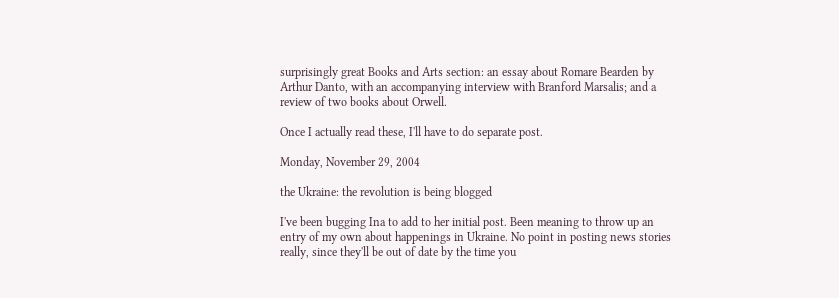surprisingly great Books and Arts section: an essay about Romare Bearden by Arthur Danto, with an accompanying interview with Branford Marsalis; and a review of two books about Orwell.

Once I actually read these, I'll have to do separate post.

Monday, November 29, 2004

the Ukraine: the revolution is being blogged

I've been bugging Ina to add to her initial post. Been meaning to throw up an entry of my own about happenings in Ukraine. No point in posting news stories really, since they'll be out of date by the time you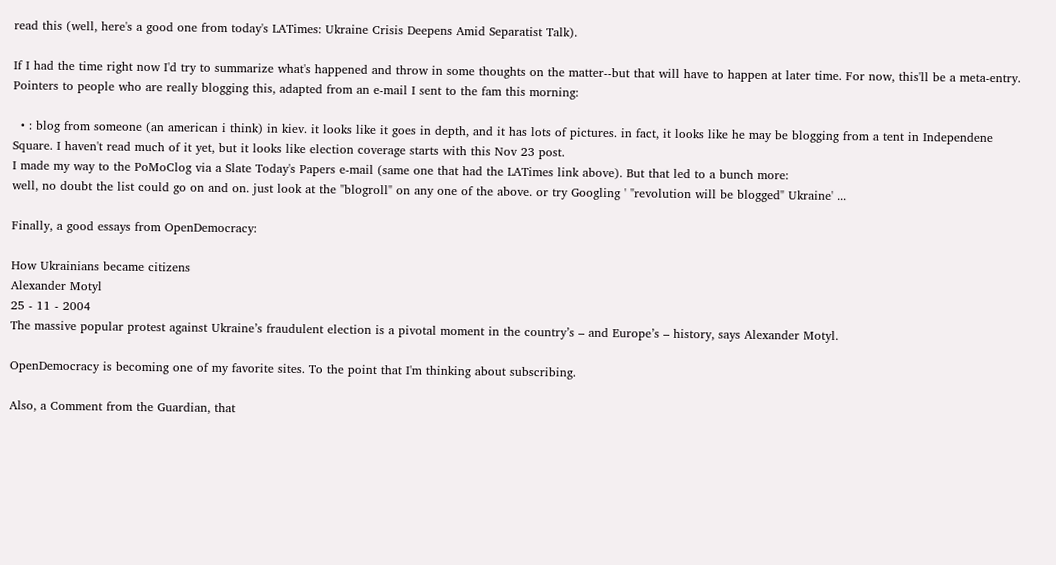read this (well, here's a good one from today's LATimes: Ukraine Crisis Deepens Amid Separatist Talk).

If I had the time right now I'd try to summarize what's happened and throw in some thoughts on the matter--but that will have to happen at later time. For now, this'll be a meta-entry. Pointers to people who are really blogging this, adapted from an e-mail I sent to the fam this morning:

  • : blog from someone (an american i think) in kiev. it looks like it goes in depth, and it has lots of pictures. in fact, it looks like he may be blogging from a tent in Independene Square. I haven't read much of it yet, but it looks like election coverage starts with this Nov 23 post.
I made my way to the PoMoClog via a Slate Today's Papers e-mail (same one that had the LATimes link above). But that led to a bunch more:
well, no doubt the list could go on and on. just look at the "blogroll" on any one of the above. or try Googling ' "revolution will be blogged" Ukraine' ...

Finally, a good essays from OpenDemocracy:

How Ukrainians became citizens
Alexander Motyl
25 - 11 - 2004
The massive popular protest against Ukraine’s fraudulent election is a pivotal moment in the country’s – and Europe’s – history, says Alexander Motyl.

OpenDemocracy is becoming one of my favorite sites. To the point that I'm thinking about subscribing.

Also, a Comment from the Guardian, that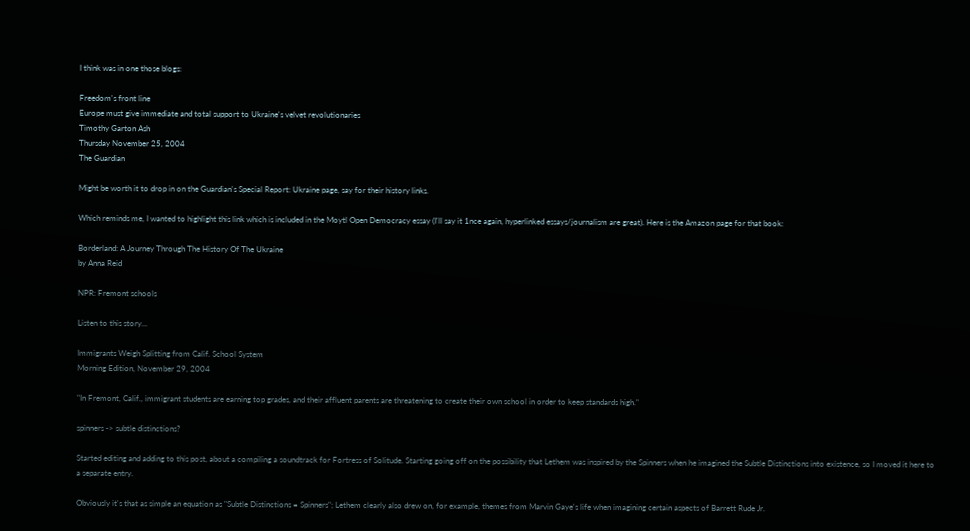I think was in one those blogs:

Freedom's front line
Europe must give immediate and total support to Ukraine's velvet revolutionaries
Timothy Garton Ash
Thursday November 25, 2004
The Guardian

Might be worth it to drop in on the Guardian's Special Report: Ukraine page, say for their history links.

Which reminds me, I wanted to highlight this link which is included in the Moytl Open Democracy essay (I'll say it 1nce again, hyperlinked essays/journalism are great). Here is the Amazon page for that book:

Borderland: A Journey Through The History Of The Ukraine
by Anna Reid

NPR: Fremont schools

Listen to this story...

Immigrants Weigh Splitting from Calif. School System
Morning Edition, November 29, 2004

"In Fremont, Calif., immigrant students are earning top grades, and their affluent parents are threatening to create their own school in order to keep standards high."

spinners -> subtle distinctions?

Started editing and adding to this post, about a compiling a soundtrack for Fortress of Solitude. Starting going off on the possibility that Lethem was inspired by the Spinners when he imagined the Subtle Distinctions into existence, so I moved it here to a separate entry.

Obviously it's that as simple an equation as "Subtle Distinctions = Spinners"; Lethem clearly also drew on, for example, themes from Marvin Gaye's life when imagining certain aspects of Barrett Rude Jr.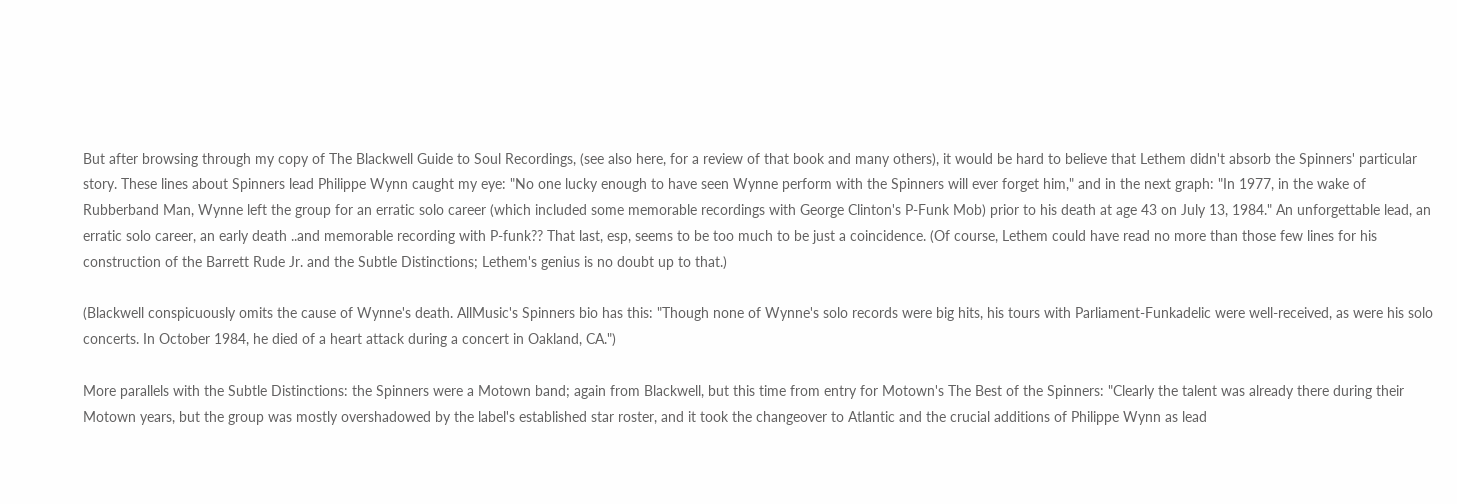But after browsing through my copy of The Blackwell Guide to Soul Recordings, (see also here, for a review of that book and many others), it would be hard to believe that Lethem didn't absorb the Spinners' particular story. These lines about Spinners lead Philippe Wynn caught my eye: "No one lucky enough to have seen Wynne perform with the Spinners will ever forget him," and in the next graph: "In 1977, in the wake of Rubberband Man, Wynne left the group for an erratic solo career (which included some memorable recordings with George Clinton's P-Funk Mob) prior to his death at age 43 on July 13, 1984." An unforgettable lead, an erratic solo career, an early death ..and memorable recording with P-funk?? That last, esp, seems to be too much to be just a coincidence. (Of course, Lethem could have read no more than those few lines for his construction of the Barrett Rude Jr. and the Subtle Distinctions; Lethem's genius is no doubt up to that.)

(Blackwell conspicuously omits the cause of Wynne's death. AllMusic's Spinners bio has this: "Though none of Wynne's solo records were big hits, his tours with Parliament-Funkadelic were well-received, as were his solo concerts. In October 1984, he died of a heart attack during a concert in Oakland, CA.")

More parallels with the Subtle Distinctions: the Spinners were a Motown band; again from Blackwell, but this time from entry for Motown's The Best of the Spinners: "Clearly the talent was already there during their Motown years, but the group was mostly overshadowed by the label's established star roster, and it took the changeover to Atlantic and the crucial additions of Philippe Wynn as lead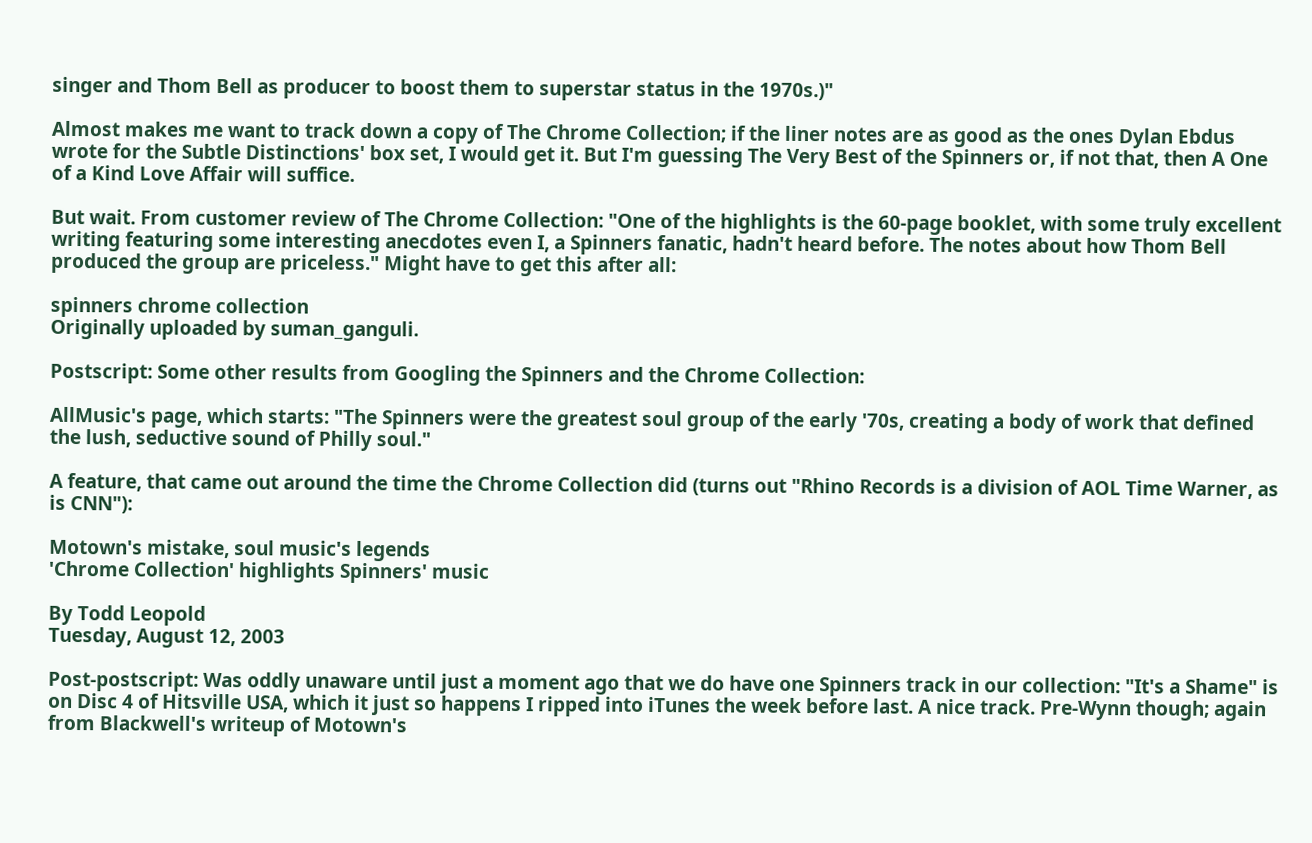singer and Thom Bell as producer to boost them to superstar status in the 1970s.)"

Almost makes me want to track down a copy of The Chrome Collection; if the liner notes are as good as the ones Dylan Ebdus wrote for the Subtle Distinctions' box set, I would get it. But I'm guessing The Very Best of the Spinners or, if not that, then A One of a Kind Love Affair will suffice.

But wait. From customer review of The Chrome Collection: "One of the highlights is the 60-page booklet, with some truly excellent writing featuring some interesting anecdotes even I, a Spinners fanatic, hadn't heard before. The notes about how Thom Bell produced the group are priceless." Might have to get this after all:

spinners chrome collection
Originally uploaded by suman_ganguli.

Postscript: Some other results from Googling the Spinners and the Chrome Collection:

AllMusic's page, which starts: "The Spinners were the greatest soul group of the early '70s, creating a body of work that defined the lush, seductive sound of Philly soul."

A feature, that came out around the time the Chrome Collection did (turns out "Rhino Records is a division of AOL Time Warner, as is CNN"):

Motown's mistake, soul music's legends
'Chrome Collection' highlights Spinners' music

By Todd Leopold
Tuesday, August 12, 2003

Post-postscript: Was oddly unaware until just a moment ago that we do have one Spinners track in our collection: "It's a Shame" is on Disc 4 of Hitsville USA, which it just so happens I ripped into iTunes the week before last. A nice track. Pre-Wynn though; again from Blackwell's writeup of Motown's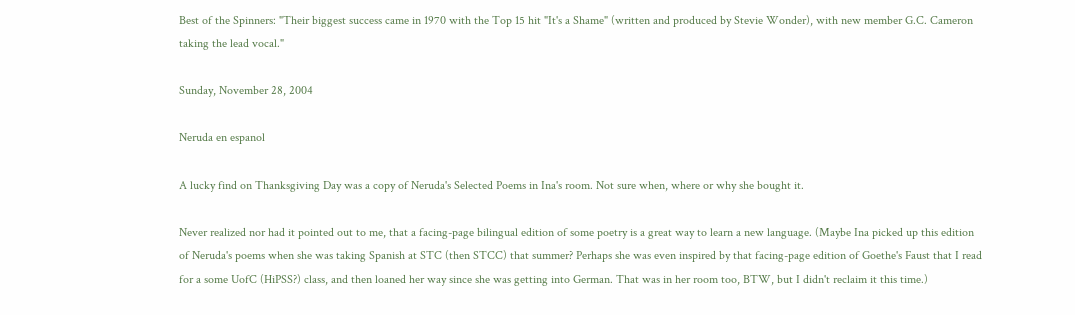Best of the Spinners: "Their biggest success came in 1970 with the Top 15 hit "It's a Shame" (written and produced by Stevie Wonder), with new member G.C. Cameron taking the lead vocal."

Sunday, November 28, 2004

Neruda en espanol

A lucky find on Thanksgiving Day was a copy of Neruda's Selected Poems in Ina's room. Not sure when, where or why she bought it.

Never realized nor had it pointed out to me, that a facing-page bilingual edition of some poetry is a great way to learn a new language. (Maybe Ina picked up this edition of Neruda's poems when she was taking Spanish at STC (then STCC) that summer? Perhaps she was even inspired by that facing-page edition of Goethe's Faust that I read for a some UofC (HiPSS?) class, and then loaned her way since she was getting into German. That was in her room too, BTW, but I didn't reclaim it this time.)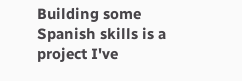Building some Spanish skills is a project I've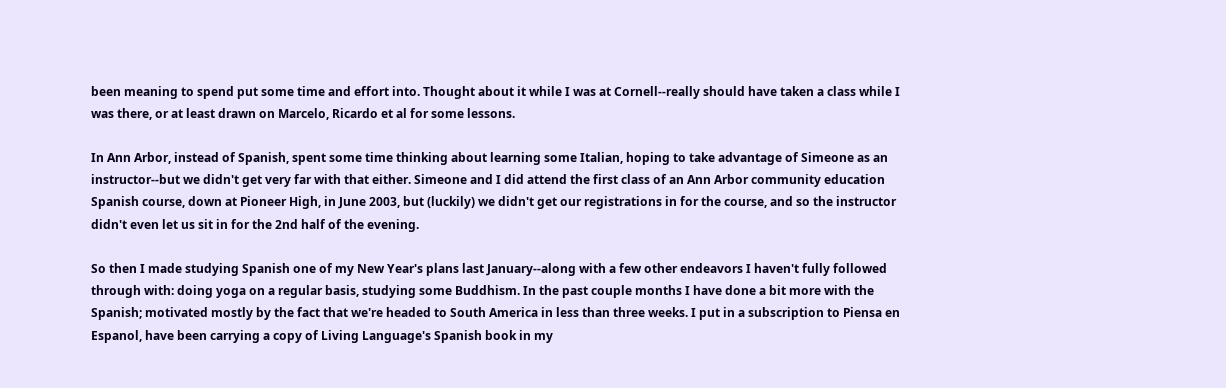been meaning to spend put some time and effort into. Thought about it while I was at Cornell--really should have taken a class while I was there, or at least drawn on Marcelo, Ricardo et al for some lessons.

In Ann Arbor, instead of Spanish, spent some time thinking about learning some Italian, hoping to take advantage of Simeone as an instructor--but we didn't get very far with that either. Simeone and I did attend the first class of an Ann Arbor community education Spanish course, down at Pioneer High, in June 2003, but (luckily) we didn't get our registrations in for the course, and so the instructor didn't even let us sit in for the 2nd half of the evening.

So then I made studying Spanish one of my New Year's plans last January--along with a few other endeavors I haven't fully followed through with: doing yoga on a regular basis, studying some Buddhism. In the past couple months I have done a bit more with the Spanish; motivated mostly by the fact that we're headed to South America in less than three weeks. I put in a subscription to Piensa en Espanol, have been carrying a copy of Living Language's Spanish book in my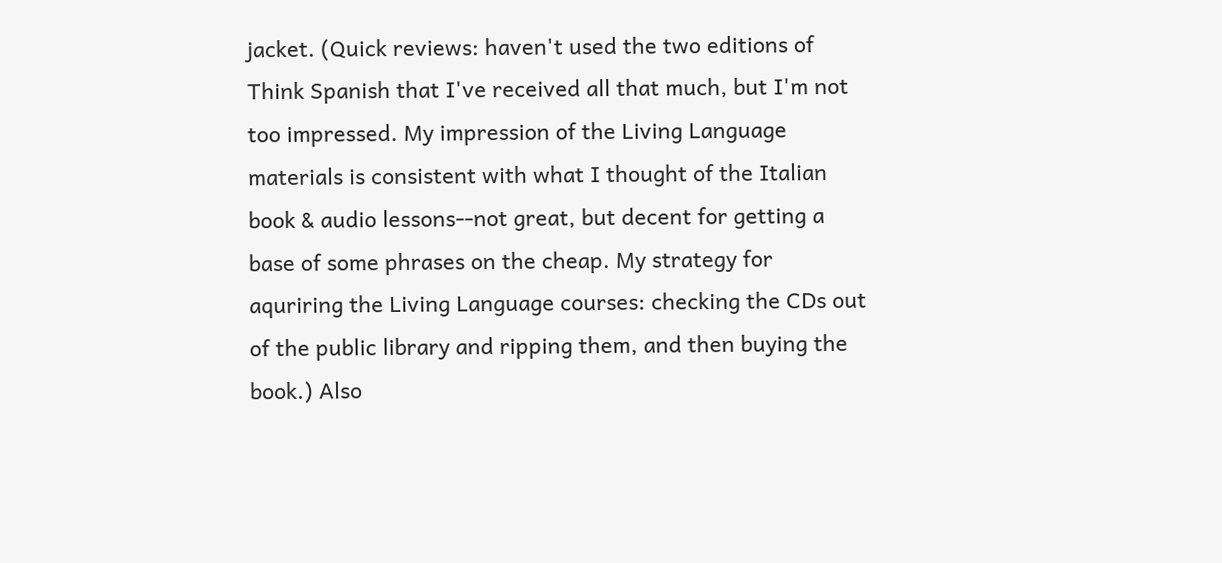jacket. (Quick reviews: haven't used the two editions of Think Spanish that I've received all that much, but I'm not too impressed. My impression of the Living Language materials is consistent with what I thought of the Italian book & audio lessons--not great, but decent for getting a base of some phrases on the cheap. My strategy for aquriring the Living Language courses: checking the CDs out of the public library and ripping them, and then buying the book.) Also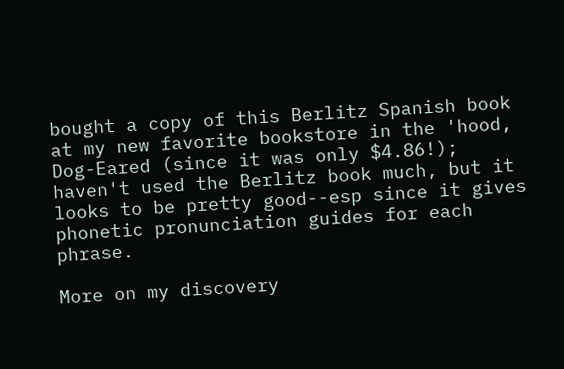bought a copy of this Berlitz Spanish book at my new favorite bookstore in the 'hood, Dog-Eared (since it was only $4.86!); haven't used the Berlitz book much, but it looks to be pretty good--esp since it gives phonetic pronunciation guides for each phrase.

More on my discovery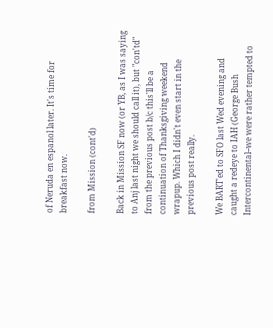of Neruda en espanol later. It's time for breakfast now.

from Mission (cont'd)

Back in Mission SF now (or YB, as I was saying to Anj last night we should call it), but "con'td" from the previous post b/c this'll be a continuation of Thanksgiving weekend wrapup. Which I didn't even start in the previous post really.

We BART'ed to SFO last Wed evening and caught a redeye to IAH (George Bush Intercontinental--we were rather tempted to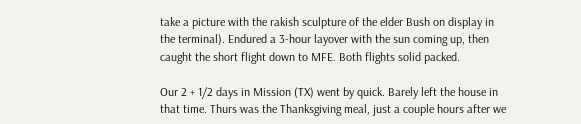take a picture with the rakish sculpture of the elder Bush on display in the terminal). Endured a 3-hour layover with the sun coming up, then caught the short flight down to MFE. Both flights solid packed.

Our 2 + 1/2 days in Mission (TX) went by quick. Barely left the house in that time. Thurs was the Thanksgiving meal, just a couple hours after we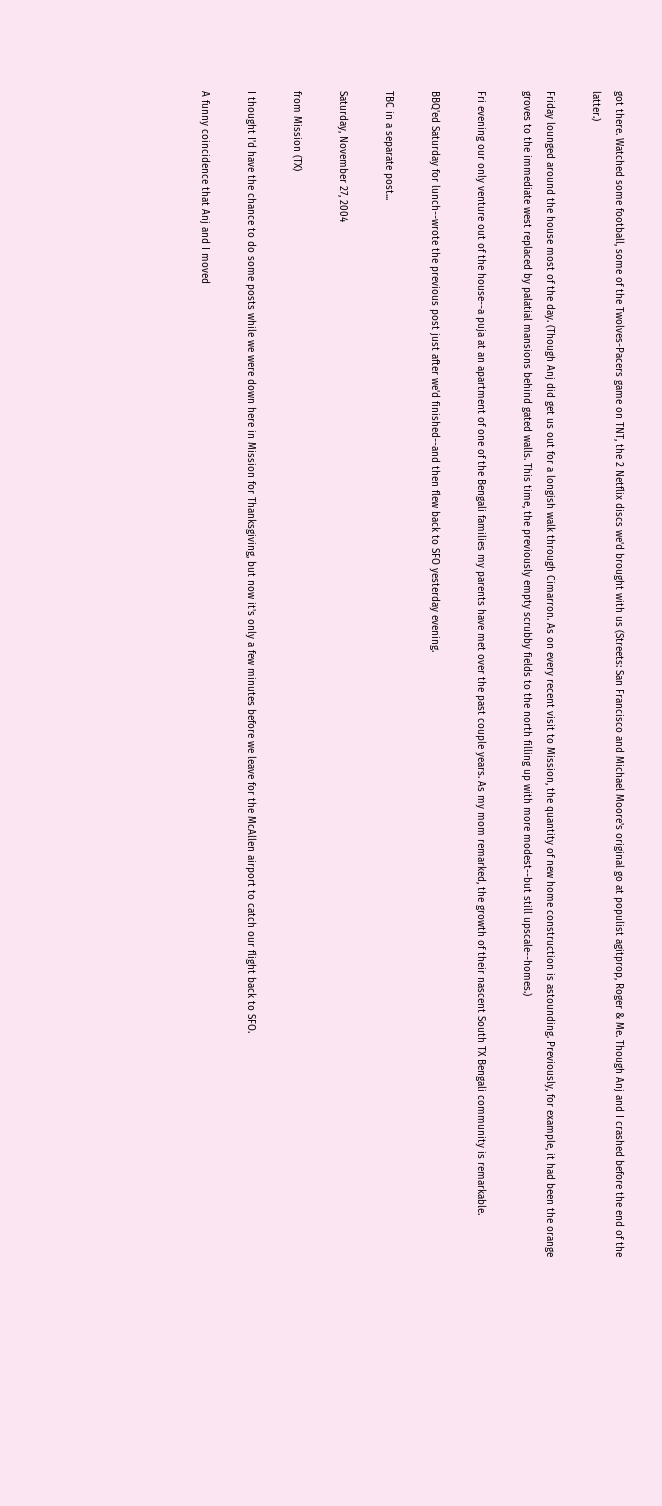got there. Watched some football, some of the Twolves-Pacers game on TNT, the 2 Netflix discs we'd brought with us (Streets: San Francisco and Michael Moore's original go at populist agitprop, Roger & Me. Though Anj and I crashed before the end of the latter.)

Friday lounged around the house most of the day. (Though Anj did get us out for a longish walk through Cimarron. As on every recent visit to Mission, the quantity of new home construction is astounding. Previously, for example, it had been the orange groves to the immediate west replaced by palatial mansions behind gated walls. This time, the previously empty scrubby fields to the north filling up with more modest--but still upscale--homes.)

Fri evening our only venture out of the house--a puja at an apartment of one of the Bengali families my parents have met over the past couple years. As my mom remarked, the growth of their nascent South TX Bengali community is remarkable.

BBQ'ed Saturday for lunch--wrote the previous post just after we'd finished--and then flew back to SFO yesterday evening.

TBC in a separate post...

Saturday, November 27, 2004

from Mission (TX)

I thought I'd have the chance to do some posts while we were down here in Mission for Thanksgiving, but now it's only a few minutes before we leave for the McAllen airport to catch our flight back to SFO.

A funny coincidence that Anj and I moved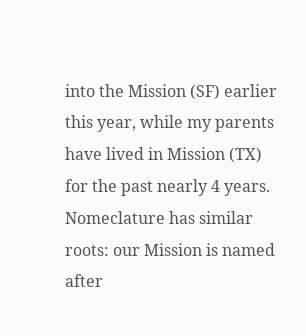into the Mission (SF) earlier this year, while my parents have lived in Mission (TX) for the past nearly 4 years. Nomeclature has similar roots: our Mission is named after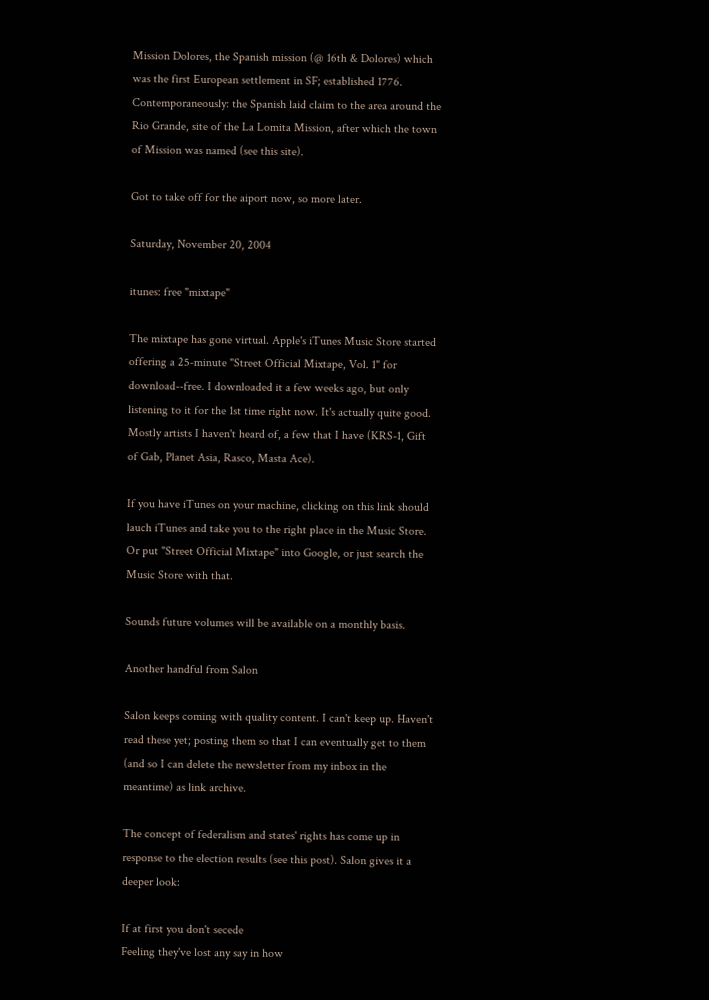Mission Dolores, the Spanish mission (@ 16th & Dolores) which was the first European settlement in SF; established 1776. Contemporaneously: the Spanish laid claim to the area around the Rio Grande, site of the La Lomita Mission, after which the town of Mission was named (see this site).

Got to take off for the aiport now, so more later.

Saturday, November 20, 2004

itunes: free "mixtape"

The mixtape has gone virtual. Apple's iTunes Music Store started offering a 25-minute "Street Official Mixtape, Vol. 1" for download--free. I downloaded it a few weeks ago, but only listening to it for the 1st time right now. It's actually quite good. Mostly artists I haven't heard of, a few that I have (KRS-1, Gift of Gab, Planet Asia, Rasco, Masta Ace).

If you have iTunes on your machine, clicking on this link should lauch iTunes and take you to the right place in the Music Store. Or put "Street Official Mixtape" into Google, or just search the Music Store with that.

Sounds future volumes will be available on a monthly basis.

Another handful from Salon

Salon keeps coming with quality content. I can't keep up. Haven't read these yet; posting them so that I can eventually get to them (and so I can delete the newsletter from my inbox in the meantime) as link archive.

The concept of federalism and states' rights has come up in response to the election results (see this post). Salon gives it a deeper look:

If at first you don't secede
Feeling they've lost any say in how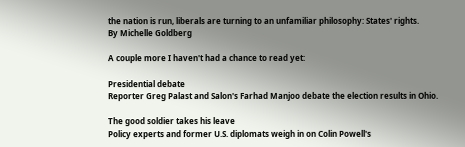the nation is run, liberals are turning to an unfamiliar philosophy: States' rights.
By Michelle Goldberg

A couple more I haven't had a chance to read yet:

Presidential debate
Reporter Greg Palast and Salon's Farhad Manjoo debate the election results in Ohio.

The good soldier takes his leave
Policy experts and former U.S. diplomats weigh in on Colin Powell's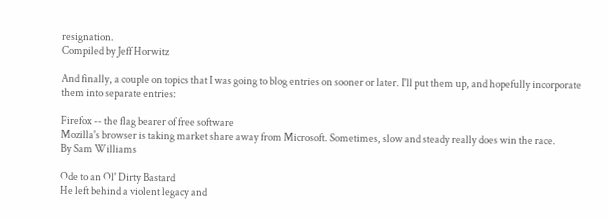resignation.
Compiled by Jeff Horwitz

And finally, a couple on topics that I was going to blog entries on sooner or later. I'll put them up, and hopefully incorporate them into separate entries:

Firefox -- the flag bearer of free software
Mozilla's browser is taking market share away from Microsoft. Sometimes, slow and steady really does win the race.
By Sam Williams

Ode to an Ol' Dirty Bastard
He left behind a violent legacy and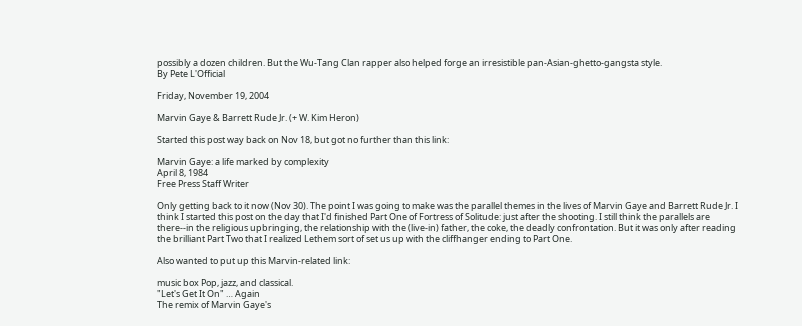possibly a dozen children. But the Wu-Tang Clan rapper also helped forge an irresistible pan-Asian-ghetto-gangsta style.
By Pete L'Official

Friday, November 19, 2004

Marvin Gaye & Barrett Rude Jr. (+ W. Kim Heron)

Started this post way back on Nov 18, but got no further than this link:

Marvin Gaye: a life marked by complexity
April 8, 1984
Free Press Staff Writer

Only getting back to it now (Nov 30). The point I was going to make was the parallel themes in the lives of Marvin Gaye and Barrett Rude Jr. I think I started this post on the day that I'd finished Part One of Fortress of Solitude: just after the shooting. I still think the parallels are there--in the religious upbringing, the relationship with the (live-in) father, the coke, the deadly confrontation. But it was only after reading the brilliant Part Two that I realized Lethem sort of set us up with the cliffhanger ending to Part One.

Also wanted to put up this Marvin-related link:

music box Pop, jazz, and classical.
"Let's Get It On" … Again
The remix of Marvin Gaye's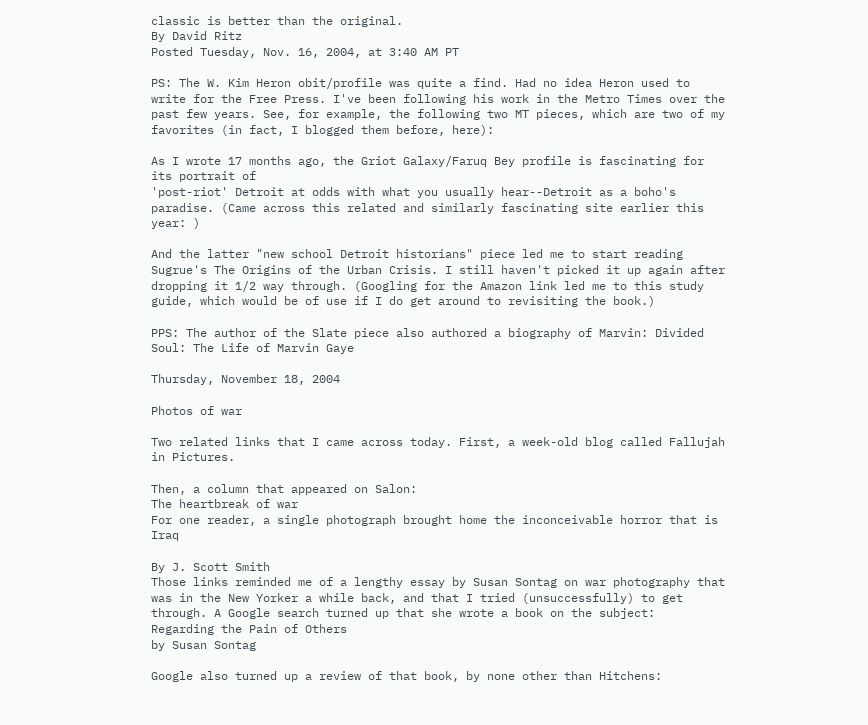classic is better than the original.
By David Ritz
Posted Tuesday, Nov. 16, 2004, at 3:40 AM PT

PS: The W. Kim Heron obit/profile was quite a find. Had no idea Heron used to write for the Free Press. I've been following his work in the Metro Times over the past few years. See, for example, the following two MT pieces, which are two of my favorites (in fact, I blogged them before, here):

As I wrote 17 months ago, the Griot Galaxy/Faruq Bey profile is fascinating for its portrait of
'post-riot' Detroit at odds with what you usually hear--Detroit as a boho's paradise. (Came across this related and similarly fascinating site earlier this year: )

And the latter "new school Detroit historians" piece led me to start reading Sugrue's The Origins of the Urban Crisis. I still haven't picked it up again after dropping it 1/2 way through. (Googling for the Amazon link led me to this study guide, which would be of use if I do get around to revisiting the book.)

PPS: The author of the Slate piece also authored a biography of Marvin: Divided Soul: The Life of Marvin Gaye

Thursday, November 18, 2004

Photos of war

Two related links that I came across today. First, a week-old blog called Fallujah in Pictures.

Then, a column that appeared on Salon:
The heartbreak of war
For one reader, a single photograph brought home the inconceivable horror that is Iraq

By J. Scott Smith
Those links reminded me of a lengthy essay by Susan Sontag on war photography that was in the New Yorker a while back, and that I tried (unsuccessfully) to get through. A Google search turned up that she wrote a book on the subject:
Regarding the Pain of Others
by Susan Sontag

Google also turned up a review of that book, by none other than Hitchens: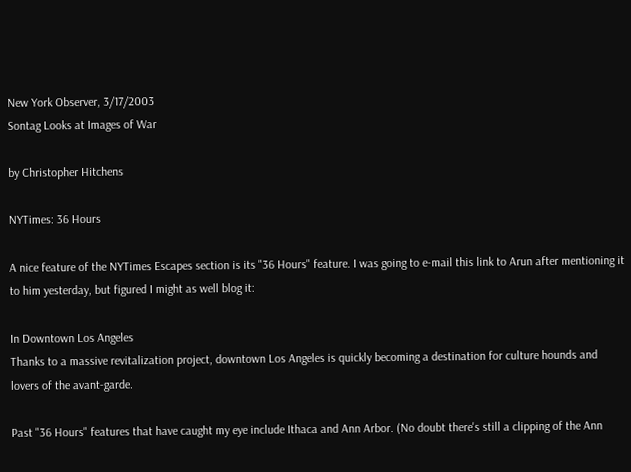New York Observer, 3/17/2003
Sontag Looks at Images of War

by Christopher Hitchens

NYTimes: 36 Hours

A nice feature of the NYTimes Escapes section is its "36 Hours" feature. I was going to e-mail this link to Arun after mentioning it to him yesterday, but figured I might as well blog it:

In Downtown Los Angeles
Thanks to a massive revitalization project, downtown Los Angeles is quickly becoming a destination for culture hounds and lovers of the avant-garde.

Past "36 Hours" features that have caught my eye include Ithaca and Ann Arbor. (No doubt there's still a clipping of the Ann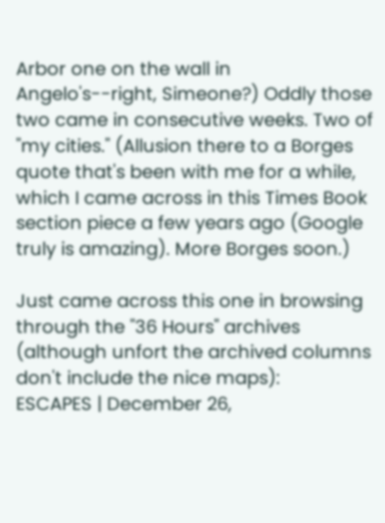Arbor one on the wall in Angelo's--right, Simeone?) Oddly those two came in consecutive weeks. Two of "my cities." (Allusion there to a Borges quote that's been with me for a while, which I came across in this Times Book section piece a few years ago (Google truly is amazing). More Borges soon.)

Just came across this one in browsing through the "36 Hours" archives (although unfort the archived columns don't include the nice maps):
ESCAPES | December 26,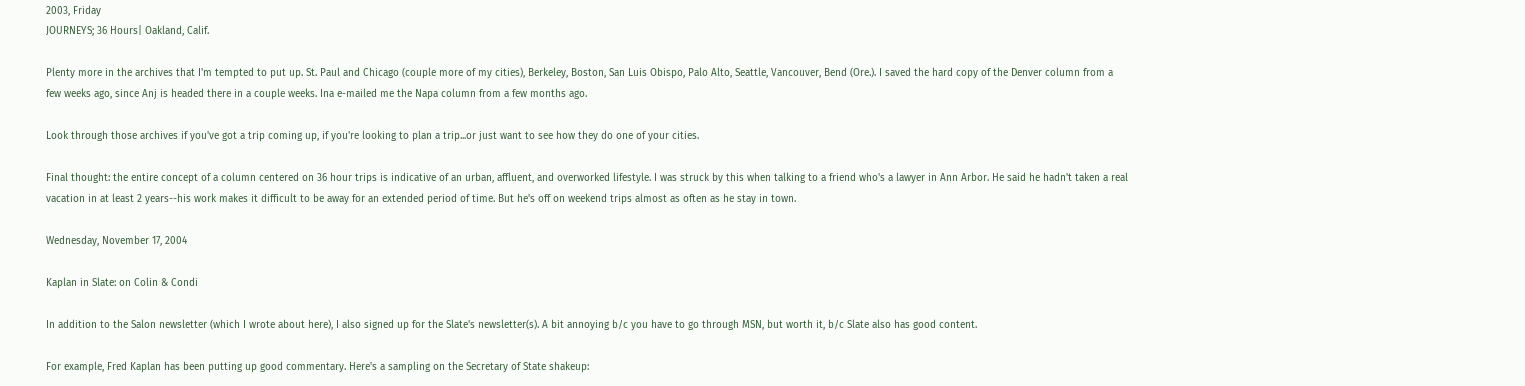2003, Friday
JOURNEYS; 36 Hours| Oakland, Calif.

Plenty more in the archives that I'm tempted to put up. St. Paul and Chicago (couple more of my cities), Berkeley, Boston, San Luis Obispo, Palo Alto, Seattle, Vancouver, Bend (Ore.). I saved the hard copy of the Denver column from a few weeks ago, since Anj is headed there in a couple weeks. Ina e-mailed me the Napa column from a few months ago.

Look through those archives if you've got a trip coming up, if you're looking to plan a trip...or just want to see how they do one of your cities.

Final thought: the entire concept of a column centered on 36 hour trips is indicative of an urban, affluent, and overworked lifestyle. I was struck by this when talking to a friend who's a lawyer in Ann Arbor. He said he hadn't taken a real vacation in at least 2 years--his work makes it difficult to be away for an extended period of time. But he's off on weekend trips almost as often as he stay in town.

Wednesday, November 17, 2004

Kaplan in Slate: on Colin & Condi

In addition to the Salon newsletter (which I wrote about here), I also signed up for the Slate's newsletter(s). A bit annoying b/c you have to go through MSN, but worth it, b/c Slate also has good content.

For example, Fred Kaplan has been putting up good commentary. Here's a sampling on the Secretary of State shakeup: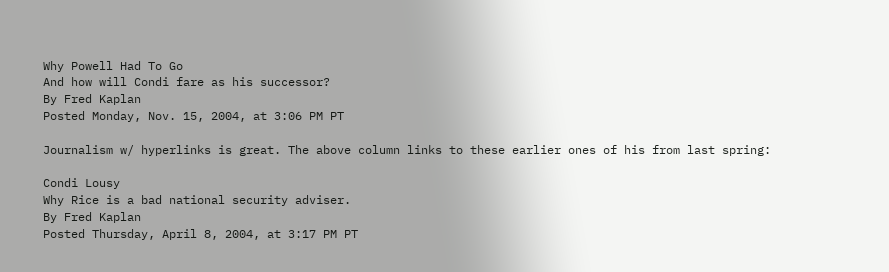Why Powell Had To Go
And how will Condi fare as his successor?
By Fred Kaplan
Posted Monday, Nov. 15, 2004, at 3:06 PM PT

Journalism w/ hyperlinks is great. The above column links to these earlier ones of his from last spring:

Condi Lousy
Why Rice is a bad national security adviser.
By Fred Kaplan
Posted Thursday, April 8, 2004, at 3:17 PM PT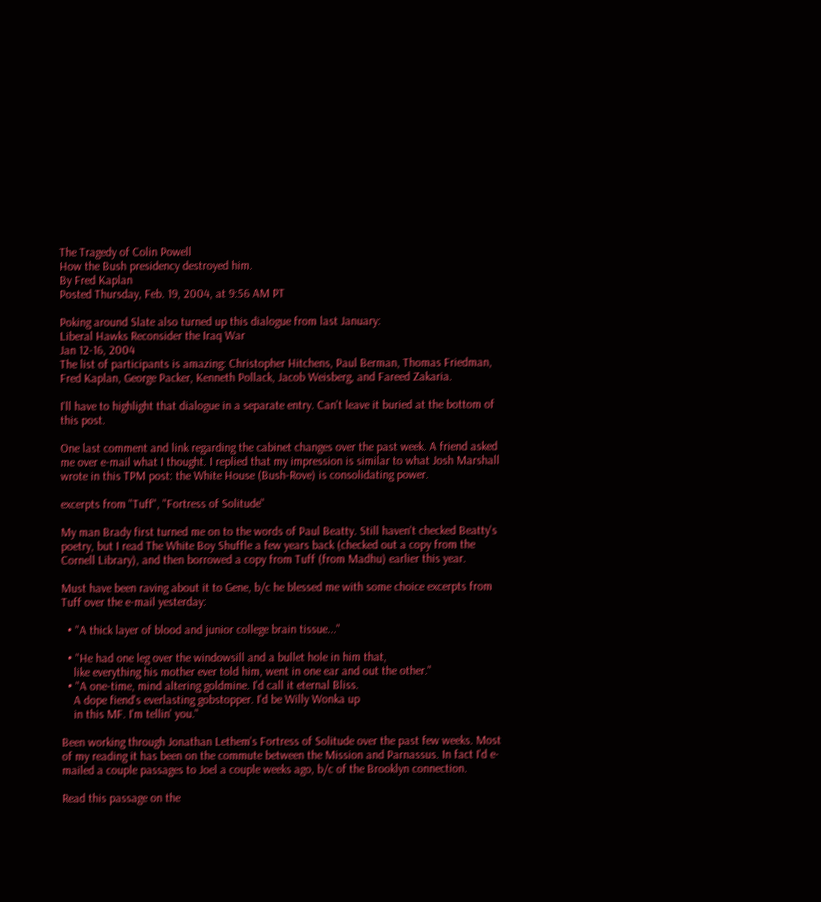The Tragedy of Colin Powell
How the Bush presidency destroyed him.
By Fred Kaplan
Posted Thursday, Feb. 19, 2004, at 9:56 AM PT

Poking around Slate also turned up this dialogue from last January:
Liberal Hawks Reconsider the Iraq War
Jan 12-16, 2004
The list of participants is amazing: Christopher Hitchens, Paul Berman, Thomas Friedman, Fred Kaplan, George Packer, Kenneth Pollack, Jacob Weisberg, and Fareed Zakaria.

I'll have to highlight that dialogue in a separate entry. Can't leave it buried at the bottom of this post.

One last comment and link regarding the cabinet changes over the past week. A friend asked me over e-mail what I thought. I replied that my impression is similar to what Josh Marshall wrote in this TPM post: the White House (Bush-Rove) is consolidating power.

excerpts from "Tuff", "Fortress of Solitude"

My man Brady first turned me on to the words of Paul Beatty. Still haven't checked Beatty's poetry, but I read The White Boy Shuffle a few years back (checked out a copy from the Cornell Library), and then borrowed a copy from Tuff (from Madhu) earlier this year.

Must have been raving about it to Gene, b/c he blessed me with some choice excerpts from Tuff over the e-mail yesterday:

  • "A thick layer of blood and junior college brain tissue..."

  • "He had one leg over the windowsill and a bullet hole in him that,
    like everything his mother ever told him, went in one ear and out the other."
  • "A one-time, mind altering goldmine. I'd call it eternal Bliss.
    A dope fiend's everlasting gobstopper. I'd be Willy Wonka up
    in this MF. I'm tellin' you."

Been working through Jonathan Lethem's Fortress of Solitude over the past few weeks. Most of my reading it has been on the commute between the Mission and Parnassus. In fact I'd e-mailed a couple passages to Joel a couple weeks ago, b/c of the Brooklyn connection.

Read this passage on the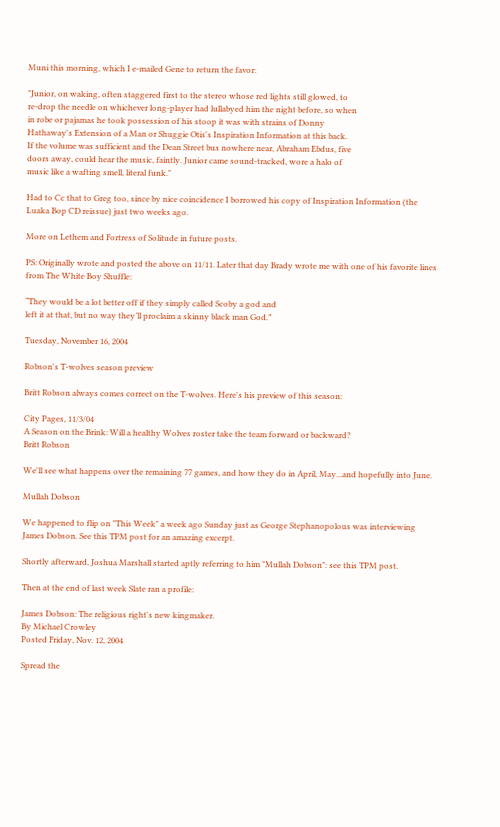Muni this morning, which I e-mailed Gene to return the favor:

"Junior, on waking, often staggered first to the stereo whose red lights still glowed, to
re-drop the needle on whichever long-player had lullabyed him the night before, so when
in robe or pajamas he took possession of his stoop it was with strains of Donny
Hathaway's Extension of a Man or Shuggie Otis's Inspiration Information at this back.
If the volume was sufficient and the Dean Street bus nowhere near, Abraham Ebdus, five
doors away, could hear the music, faintly. Junior came sound-tracked, wore a halo of
music like a wafting smell, literal funk."

Had to Cc that to Greg too, since by nice coincidence I borrowed his copy of Inspiration Information (the Luaka Bop CD reissue) just two weeks ago.

More on Lethem and Fortress of Solitude in future posts.

PS: Originally wrote and posted the above on 11/11. Later that day Brady wrote me with one of his favorite lines from The White Boy Shuffle:

“They would be a lot better off if they simply called Scoby a god and
left it at that, but no way they’ll proclaim a skinny black man God.”

Tuesday, November 16, 2004

Robson's T-wolves season preview

Britt Robson always comes correct on the T-wolves. Here's his preview of this season:

City Pages, 11/3/04
A Season on the Brink: Will a healthy Wolves roster take the team forward or backward?
Britt Robson

We'll see what happens over the remaining 77 games, and how they do in April, May...and hopefully into June.

Mullah Dobson

We happened to flip on "This Week" a week ago Sunday just as George Stephanopolous was interviewing James Dobson. See this TPM post for an amazing excerpt.

Shortly afterward, Joshua Marshall started aptly referring to him "Mullah Dobson": see this TPM post.

Then at the end of last week Slate ran a profile:

James Dobson: The religious right's new kingmaker.
By Michael Crowley
Posted Friday, Nov. 12, 2004

Spread the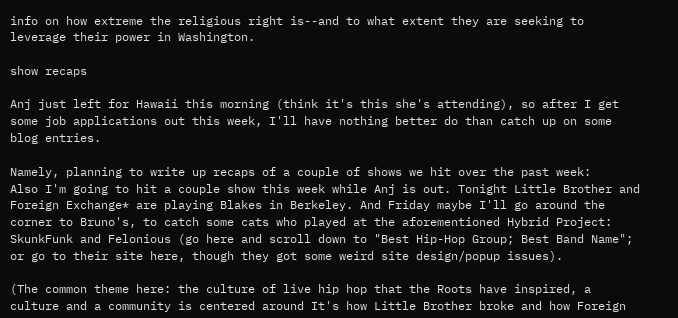info on how extreme the religious right is--and to what extent they are seeking to leverage their power in Washington.

show recaps

Anj just left for Hawaii this morning (think it's this she's attending), so after I get some job applications out this week, I'll have nothing better do than catch up on some blog entries.

Namely, planning to write up recaps of a couple of shows we hit over the past week:
Also I'm going to hit a couple show this week while Anj is out. Tonight Little Brother and Foreign Exchange* are playing Blakes in Berkeley. And Friday maybe I'll go around the corner to Bruno's, to catch some cats who played at the aforementioned Hybrid Project: SkunkFunk and Felonious (go here and scroll down to "Best Hip-Hop Group; Best Band Name"; or go to their site here, though they got some weird site design/popup issues).

(The common theme here: the culture of live hip hop that the Roots have inspired, a culture and a community is centered around It's how Little Brother broke and how Foreign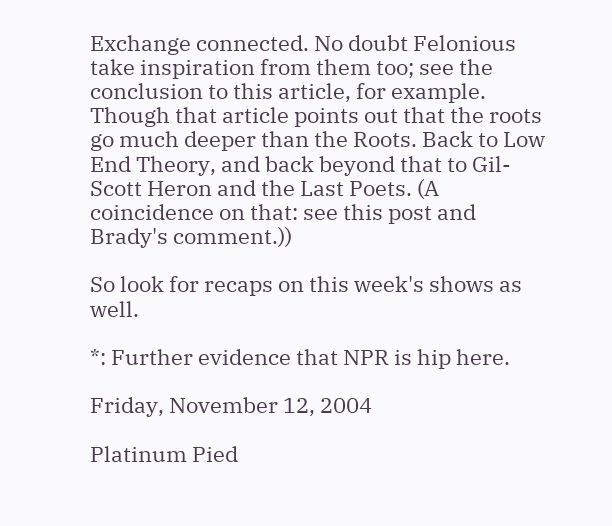Exchange connected. No doubt Felonious take inspiration from them too; see the conclusion to this article, for example. Though that article points out that the roots go much deeper than the Roots. Back to Low End Theory, and back beyond that to Gil-Scott Heron and the Last Poets. (A coincidence on that: see this post and Brady's comment.))

So look for recaps on this week's shows as well.

*: Further evidence that NPR is hip here.

Friday, November 12, 2004

Platinum Pied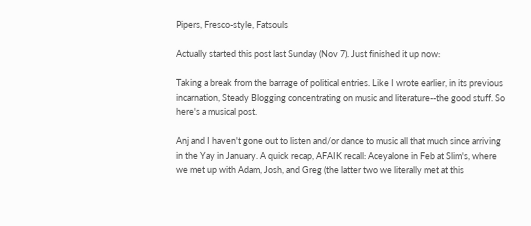Pipers, Fresco-style, Fatsouls

Actually started this post last Sunday (Nov 7). Just finished it up now:

Taking a break from the barrage of political entries. Like I wrote earlier, in its previous incarnation, Steady Blogging concentrating on music and literature--the good stuff. So here's a musical post.

Anj and I haven't gone out to listen and/or dance to music all that much since arriving in the Yay in January. A quick recap, AFAIK recall: Aceyalone in Feb at Slim's, where we met up with Adam, Josh, and Greg (the latter two we literally met at this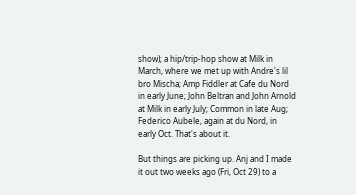show); a hip/trip-hop show at Milk in March, where we met up with Andre's lil bro Mischa; Amp Fiddler at Cafe du Nord in early June; John Beltran and John Arnold at Milk in early July; Common in late Aug; Federico Aubele, again at du Nord, in early Oct. That's about it.

But things are picking up. Anj and I made it out two weeks ago (Fri, Oct 29) to a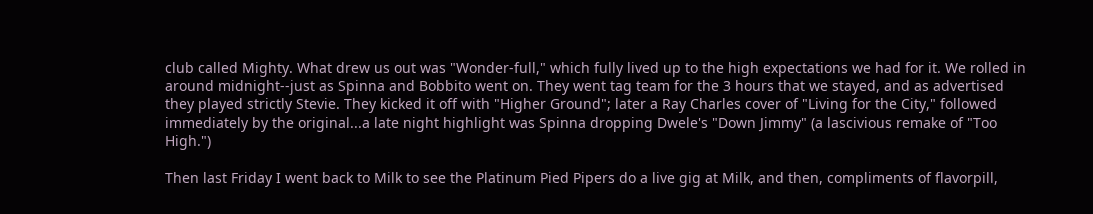club called Mighty. What drew us out was "Wonder-full," which fully lived up to the high expectations we had for it. We rolled in around midnight--just as Spinna and Bobbito went on. They went tag team for the 3 hours that we stayed, and as advertised they played strictly Stevie. They kicked it off with "Higher Ground"; later a Ray Charles cover of "Living for the City," followed immediately by the original...a late night highlight was Spinna dropping Dwele's "Down Jimmy" (a lascivious remake of "Too High.")

Then last Friday I went back to Milk to see the Platinum Pied Pipers do a live gig at Milk, and then, compliments of flavorpill,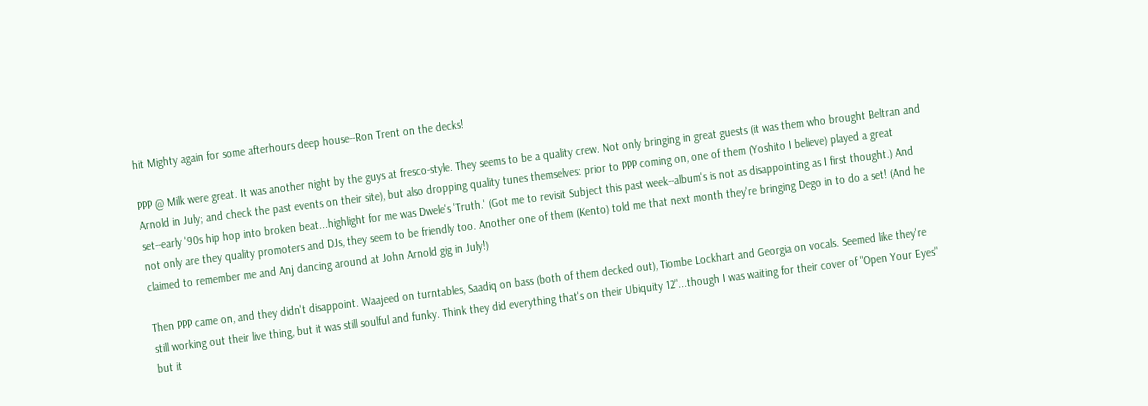hit Mighty again for some afterhours deep house--Ron Trent on the decks!

PPP @ Milk were great. It was another night by the guys at fresco-style. They seems to be a quality crew. Not only bringing in great guests (it was them who brought Beltran and Arnold in July; and check the past events on their site), but also dropping quality tunes themselves: prior to PPP coming on, one of them (Yoshito I believe) played a great set--early '90s hip hop into broken beat...highlight for me was Dwele's 'Truth.' (Got me to revisit Subject this past week--album's is not as disappointing as I first thought.) And not only are they quality promoters and DJs, they seem to be friendly too. Another one of them (Kento) told me that next month they're bringing Dego in to do a set! (And he claimed to remember me and Anj dancing around at John Arnold gig in July!)

Then PPP came on, and they didn't disappoint. Waajeed on turntables, Saadiq on bass (both of them decked out), Tiombe Lockhart and Georgia on vocals. Seemed like they're still working out their live thing, but it was still soulful and funky. Think they did everything that's on their Ubiquity 12"...though I was waiting for their cover of "Open Your Eyes" but it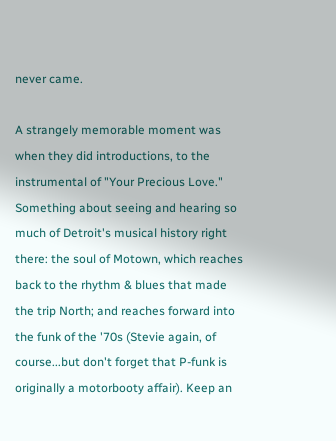never came.

A strangely memorable moment was when they did introductions, to the instrumental of "Your Precious Love." Something about seeing and hearing so much of Detroit's musical history right there: the soul of Motown, which reaches back to the rhythm & blues that made the trip North; and reaches forward into the funk of the '70s (Stevie again, of course...but don't forget that P-funk is originally a motorbooty affair). Keep an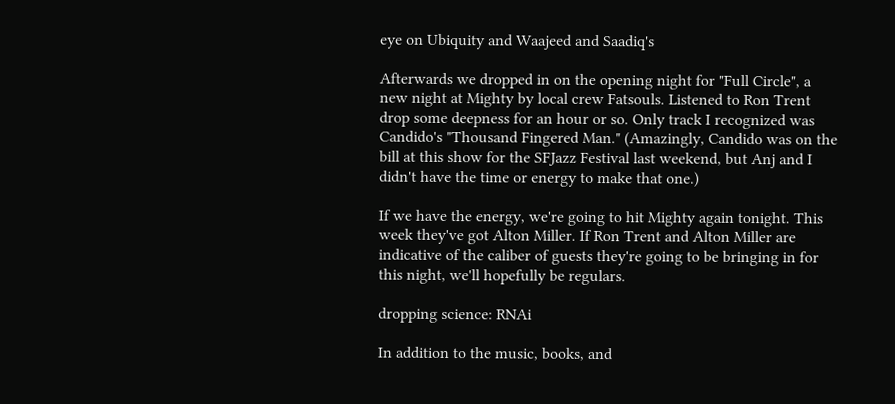eye on Ubiquity and Waajeed and Saadiq's

Afterwards we dropped in on the opening night for "Full Circle", a new night at Mighty by local crew Fatsouls. Listened to Ron Trent drop some deepness for an hour or so. Only track I recognized was Candido's "Thousand Fingered Man." (Amazingly, Candido was on the bill at this show for the SFJazz Festival last weekend, but Anj and I didn't have the time or energy to make that one.)

If we have the energy, we're going to hit Mighty again tonight. This week they've got Alton Miller. If Ron Trent and Alton Miller are indicative of the caliber of guests they're going to be bringing in for this night, we'll hopefully be regulars.

dropping science: RNAi

In addition to the music, books, and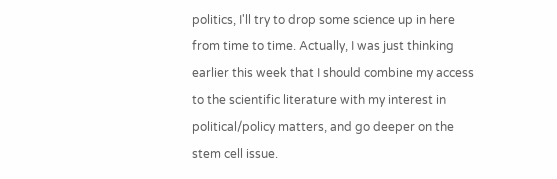politics, I'll try to drop some science up in here from time to time. Actually, I was just thinking earlier this week that I should combine my access to the scientific literature with my interest in political/policy matters, and go deeper on the stem cell issue.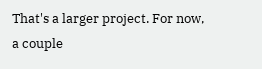That's a larger project. For now, a couple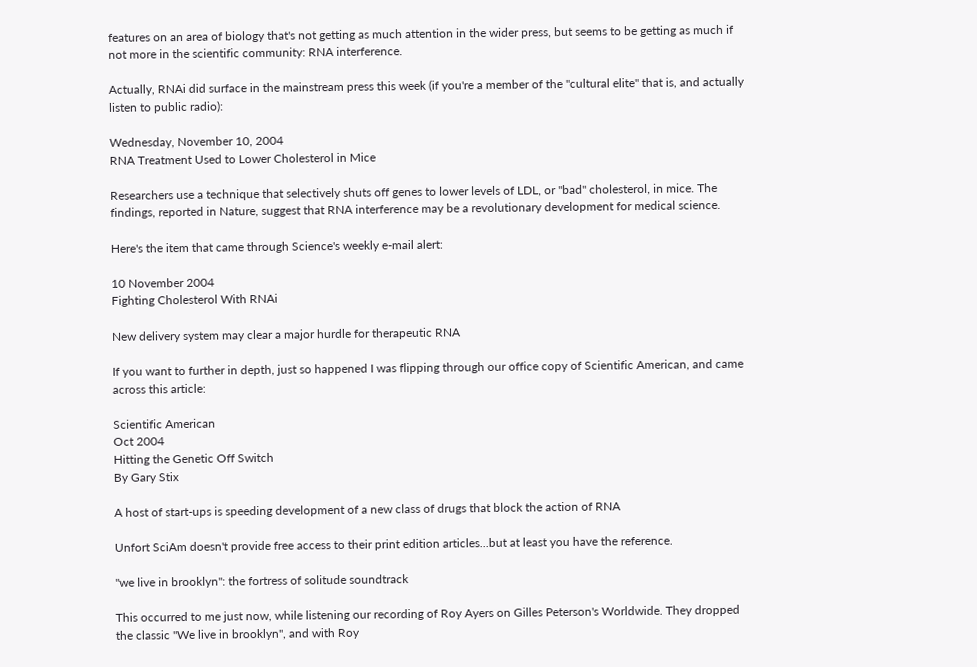features on an area of biology that's not getting as much attention in the wider press, but seems to be getting as much if not more in the scientific community: RNA interference.

Actually, RNAi did surface in the mainstream press this week (if you're a member of the "cultural elite" that is, and actually listen to public radio):

Wednesday, November 10, 2004
RNA Treatment Used to Lower Cholesterol in Mice

Researchers use a technique that selectively shuts off genes to lower levels of LDL, or "bad" cholesterol, in mice. The findings, reported in Nature, suggest that RNA interference may be a revolutionary development for medical science.

Here's the item that came through Science's weekly e-mail alert:

10 November 2004
Fighting Cholesterol With RNAi

New delivery system may clear a major hurdle for therapeutic RNA

If you want to further in depth, just so happened I was flipping through our office copy of Scientific American, and came across this article:

Scientific American
Oct 2004
Hitting the Genetic Off Switch
By Gary Stix

A host of start-ups is speeding development of a new class of drugs that block the action of RNA

Unfort SciAm doesn't provide free access to their print edition articles...but at least you have the reference.

"we live in brooklyn": the fortress of solitude soundtrack

This occurred to me just now, while listening our recording of Roy Ayers on Gilles Peterson's Worldwide. They dropped the classic "We live in brooklyn", and with Roy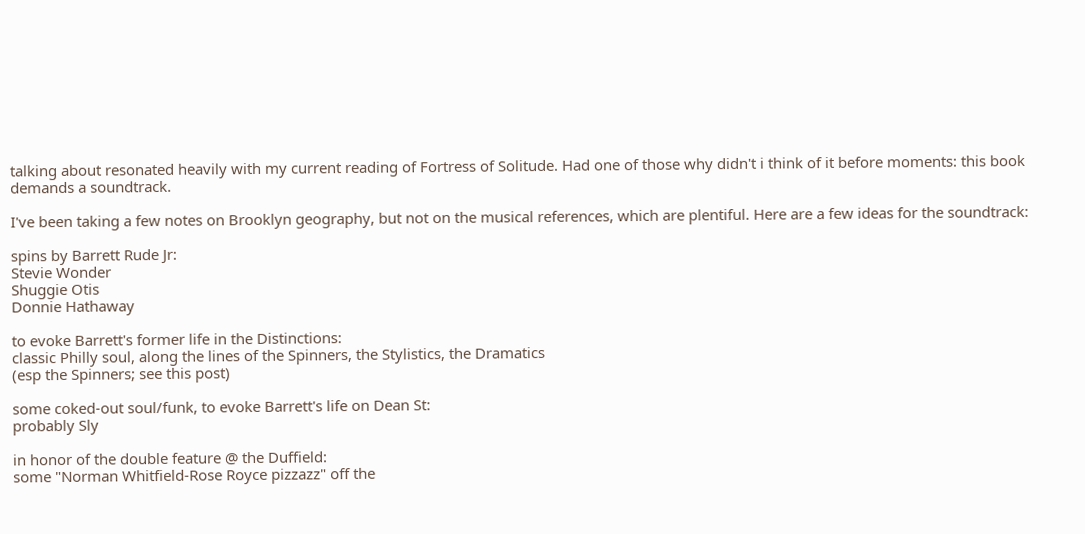talking about resonated heavily with my current reading of Fortress of Solitude. Had one of those why didn't i think of it before moments: this book demands a soundtrack.

I've been taking a few notes on Brooklyn geography, but not on the musical references, which are plentiful. Here are a few ideas for the soundtrack:

spins by Barrett Rude Jr:
Stevie Wonder
Shuggie Otis
Donnie Hathaway

to evoke Barrett's former life in the Distinctions:
classic Philly soul, along the lines of the Spinners, the Stylistics, the Dramatics
(esp the Spinners; see this post)

some coked-out soul/funk, to evoke Barrett's life on Dean St:
probably Sly

in honor of the double feature @ the Duffield:
some "Norman Whitfield-Rose Royce pizzazz" off the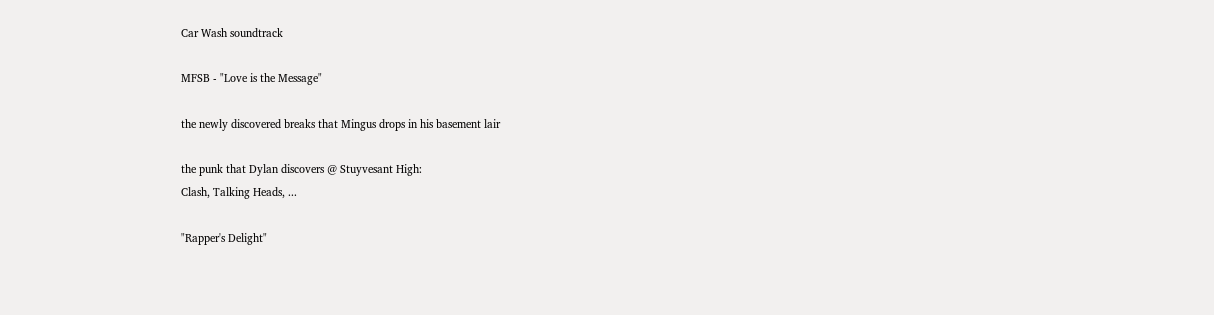Car Wash soundtrack

MFSB - "Love is the Message"

the newly discovered breaks that Mingus drops in his basement lair

the punk that Dylan discovers @ Stuyvesant High:
Clash, Talking Heads, ...

"Rapper's Delight"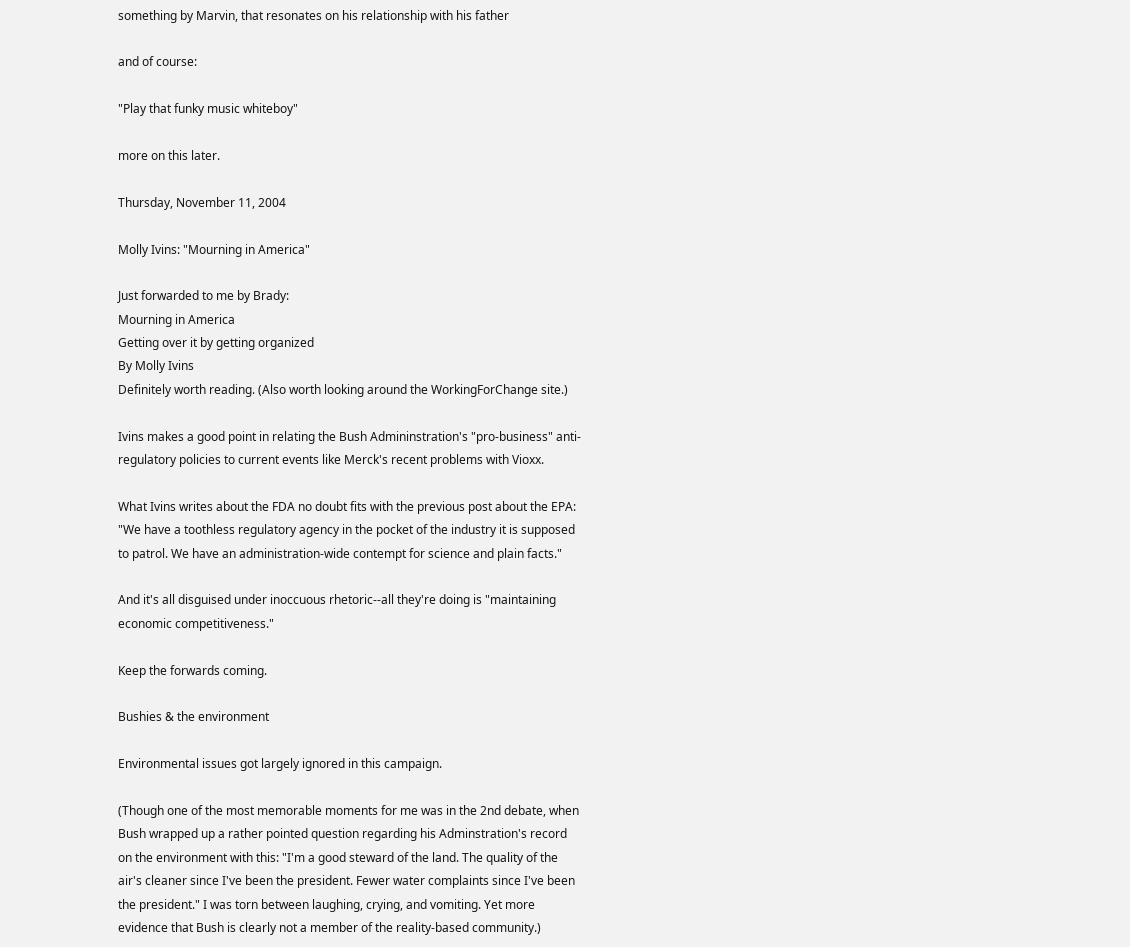something by Marvin, that resonates on his relationship with his father

and of course:

"Play that funky music whiteboy"

more on this later.

Thursday, November 11, 2004

Molly Ivins: "Mourning in America"

Just forwarded to me by Brady:
Mourning in America
Getting over it by getting organized
By Molly Ivins
Definitely worth reading. (Also worth looking around the WorkingForChange site.)

Ivins makes a good point in relating the Bush Admininstration's "pro-business" anti-regulatory policies to current events like Merck's recent problems with Vioxx.

What Ivins writes about the FDA no doubt fits with the previous post about the EPA: "We have a toothless regulatory agency in the pocket of the industry it is supposed to patrol. We have an administration-wide contempt for science and plain facts."

And it's all disguised under inoccuous rhetoric--all they're doing is "maintaining economic competitiveness."

Keep the forwards coming.

Bushies & the environment

Environmental issues got largely ignored in this campaign.

(Though one of the most memorable moments for me was in the 2nd debate, when Bush wrapped up a rather pointed question regarding his Adminstration's record on the environment with this: "I'm a good steward of the land. The quality of the air's cleaner since I've been the president. Fewer water complaints since I've been the president." I was torn between laughing, crying, and vomiting. Yet more evidence that Bush is clearly not a member of the reality-based community.)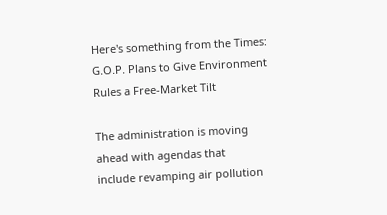Here's something from the Times:
G.O.P. Plans to Give Environment Rules a Free-Market Tilt

The administration is moving ahead with agendas that
include revamping air pollution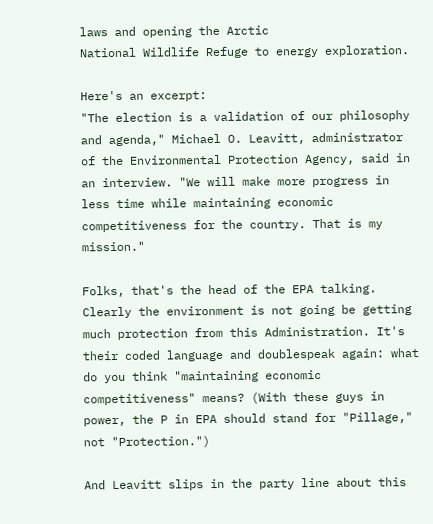laws and opening the Arctic
National Wildlife Refuge to energy exploration.

Here's an excerpt:
"The election is a validation of our philosophy and agenda," Michael O. Leavitt, administrator of the Environmental Protection Agency, said in an interview. "We will make more progress in less time while maintaining economic competitiveness for the country. That is my mission."

Folks, that's the head of the EPA talking. Clearly the environment is not going be getting much protection from this Administration. It's their coded language and doublespeak again: what do you think "maintaining economic competitiveness" means? (With these guys in power, the P in EPA should stand for "Pillage," not "Protection.")

And Leavitt slips in the party line about this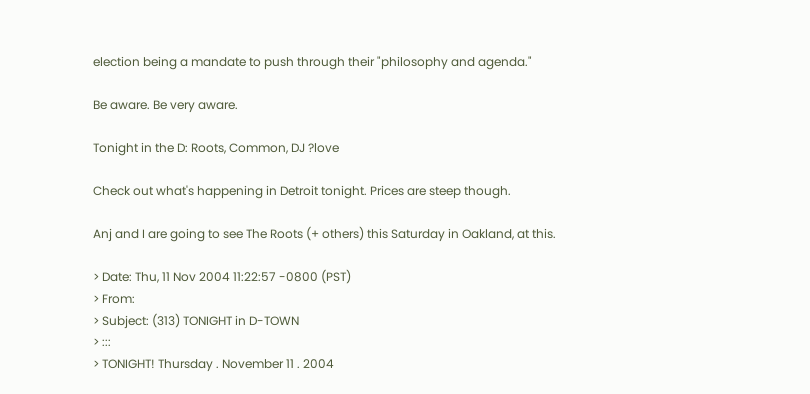election being a mandate to push through their "philosophy and agenda."

Be aware. Be very aware.

Tonight in the D: Roots, Common, DJ ?love

Check out what's happening in Detroit tonight. Prices are steep though.

Anj and I are going to see The Roots (+ others) this Saturday in Oakland, at this.

> Date: Thu, 11 Nov 2004 11:22:57 -0800 (PST)
> From:
> Subject: (313) TONIGHT in D-TOWN
> :::
> TONIGHT! Thursday . November 11 . 2004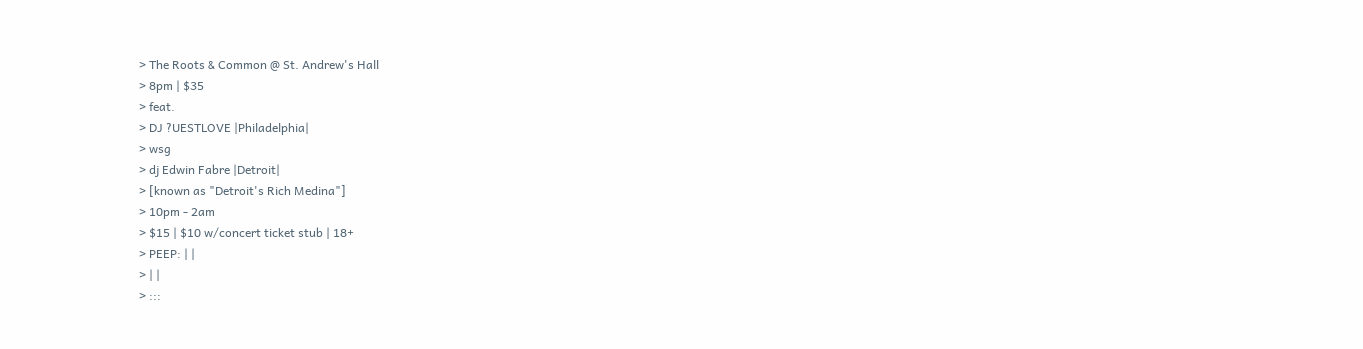> The Roots & Common @ St. Andrew's Hall
> 8pm | $35
> feat.
> DJ ?UESTLOVE |Philadelphia|
> wsg
> dj Edwin Fabre |Detroit|
> [known as "Detroit's Rich Medina"]
> 10pm - 2am
> $15 | $10 w/concert ticket stub | 18+
> PEEP: | |
> | |
> :::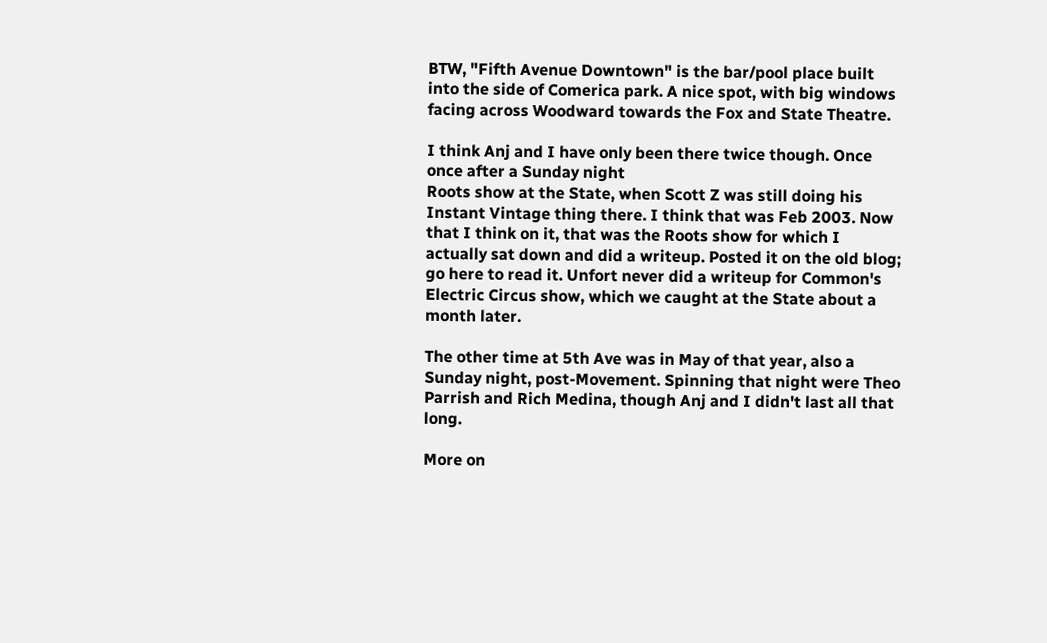BTW, "Fifth Avenue Downtown" is the bar/pool place built into the side of Comerica park. A nice spot, with big windows facing across Woodward towards the Fox and State Theatre.

I think Anj and I have only been there twice though. Once once after a Sunday night
Roots show at the State, when Scott Z was still doing his Instant Vintage thing there. I think that was Feb 2003. Now that I think on it, that was the Roots show for which I actually sat down and did a writeup. Posted it on the old blog; go here to read it. Unfort never did a writeup for Common's Electric Circus show, which we caught at the State about a month later.

The other time at 5th Ave was in May of that year, also a Sunday night, post-Movement. Spinning that night were Theo Parrish and Rich Medina, though Anj and I didn't last all that long.

More on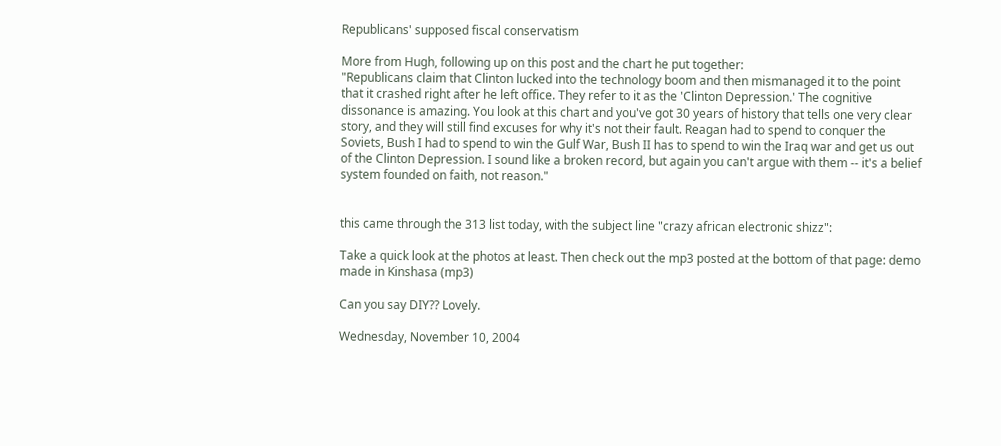Republicans' supposed fiscal conservatism

More from Hugh, following up on this post and the chart he put together:
"Republicans claim that Clinton lucked into the technology boom and then mismanaged it to the point that it crashed right after he left office. They refer to it as the 'Clinton Depression.' The cognitive dissonance is amazing. You look at this chart and you've got 30 years of history that tells one very clear story, and they will still find excuses for why it's not their fault. Reagan had to spend to conquer the Soviets, Bush I had to spend to win the Gulf War, Bush II has to spend to win the Iraq war and get us out of the Clinton Depression. I sound like a broken record, but again you can't argue with them -- it's a belief system founded on faith, not reason."


this came through the 313 list today, with the subject line "crazy african electronic shizz":

Take a quick look at the photos at least. Then check out the mp3 posted at the bottom of that page: demo made in Kinshasa (mp3)

Can you say DIY?? Lovely.

Wednesday, November 10, 2004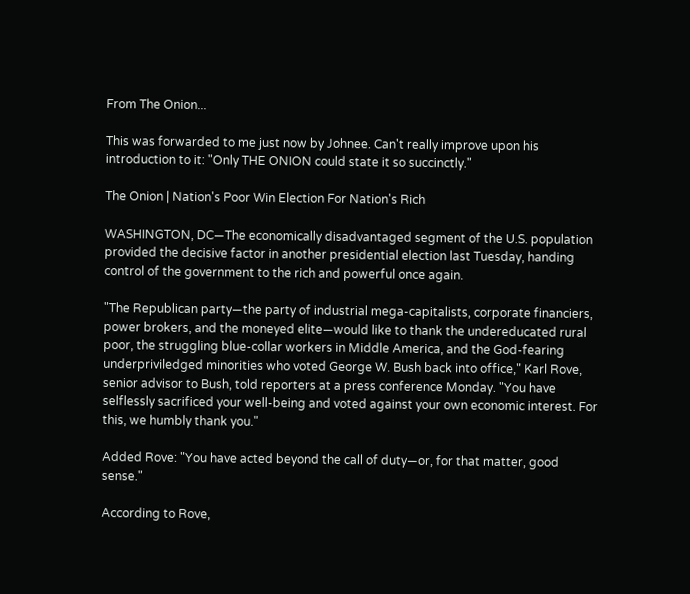From The Onion...

This was forwarded to me just now by Johnee. Can't really improve upon his introduction to it: "Only THE ONION could state it so succinctly."

The Onion | Nation's Poor Win Election For Nation's Rich

WASHINGTON, DC—The economically disadvantaged segment of the U.S. population provided the decisive factor in another presidential election last Tuesday, handing control of the government to the rich and powerful once again.

"The Republican party—the party of industrial mega-capitalists, corporate financiers, power brokers, and the moneyed elite—would like to thank the undereducated rural poor, the struggling blue-collar workers in Middle America, and the God-fearing underpriviledged minorities who voted George W. Bush back into office," Karl Rove, senior advisor to Bush, told reporters at a press conference Monday. "You have selflessly sacrificed your well-being and voted against your own economic interest. For this, we humbly thank you."

Added Rove: "You have acted beyond the call of duty—or, for that matter, good sense."

According to Rove,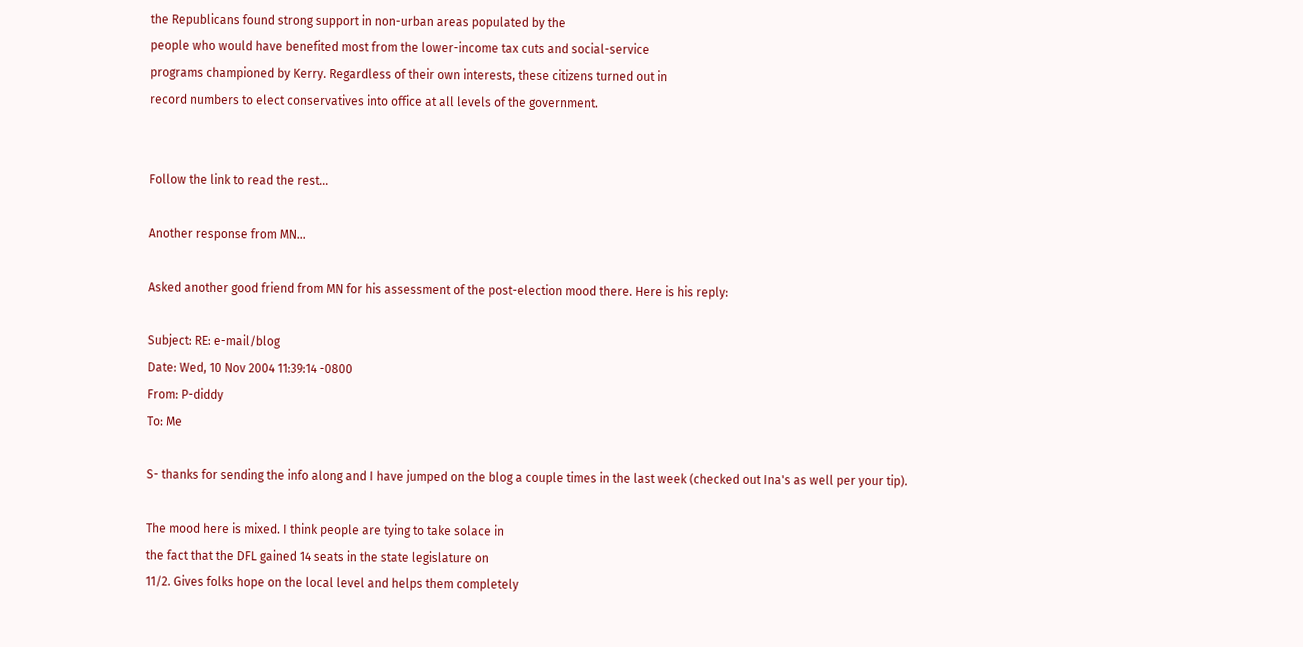the Republicans found strong support in non-urban areas populated by the
people who would have benefited most from the lower-income tax cuts and social-service
programs championed by Kerry. Regardless of their own interests, these citizens turned out in
record numbers to elect conservatives into office at all levels of the government.


Follow the link to read the rest...

Another response from MN...

Asked another good friend from MN for his assessment of the post-election mood there. Here is his reply:

Subject: RE: e-mail/blog
Date: Wed, 10 Nov 2004 11:39:14 -0800
From: P-diddy
To: Me

S- thanks for sending the info along and I have jumped on the blog a couple times in the last week (checked out Ina's as well per your tip).

The mood here is mixed. I think people are tying to take solace in
the fact that the DFL gained 14 seats in the state legislature on
11/2. Gives folks hope on the local level and helps them completely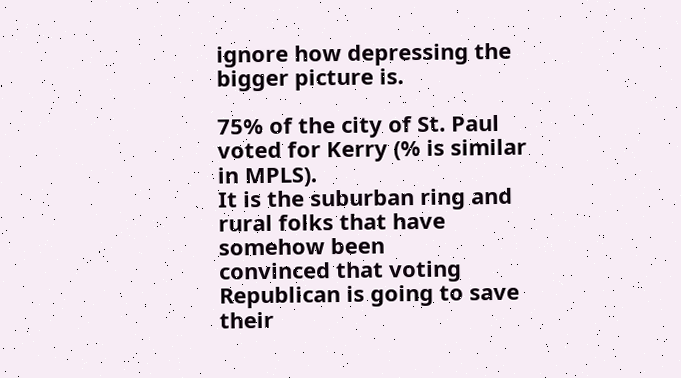ignore how depressing the bigger picture is.

75% of the city of St. Paul voted for Kerry (% is similar in MPLS).
It is the suburban ring and rural folks that have somehow been
convinced that voting Republican is going to save their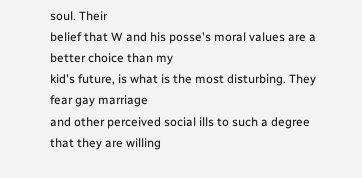soul. Their
belief that W and his posse's moral values are a better choice than my
kid's future, is what is the most disturbing. They fear gay marriage
and other perceived social ills to such a degree that they are willing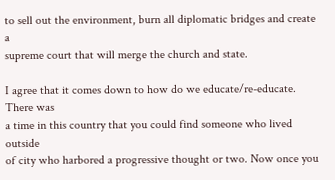to sell out the environment, burn all diplomatic bridges and create a
supreme court that will merge the church and state.

I agree that it comes down to how do we educate/re-educate. There was
a time in this country that you could find someone who lived outside
of city who harbored a progressive thought or two. Now once you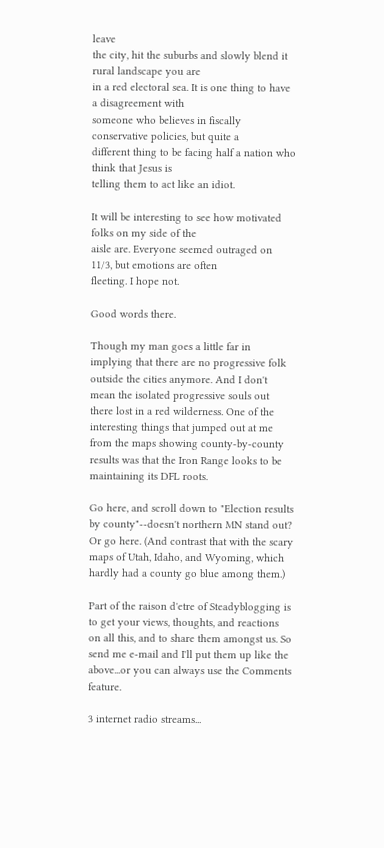leave
the city, hit the suburbs and slowly blend it rural landscape you are
in a red electoral sea. It is one thing to have a disagreement with
someone who believes in fiscally conservative policies, but quite a
different thing to be facing half a nation who think that Jesus is
telling them to act like an idiot.

It will be interesting to see how motivated folks on my side of the
aisle are. Everyone seemed outraged on 11/3, but emotions are often
fleeting. I hope not.

Good words there.

Though my man goes a little far in implying that there are no progressive folk outside the cities anymore. And I don't mean the isolated progressive souls out there lost in a red wilderness. One of the interesting things that jumped out at me from the maps showing county-by-county results was that the Iron Range looks to be maintaining its DFL roots.

Go here, and scroll down to "Election results by county"--doesn't northern MN stand out? Or go here. (And contrast that with the scary maps of Utah, Idaho, and Wyoming, which hardly had a county go blue among them.)

Part of the raison d'etre of Steadyblogging is to get your views, thoughts, and reactions on all this, and to share them amongst us. So send me e-mail and I'll put them up like the above...or you can always use the Comments feature.

3 internet radio streams...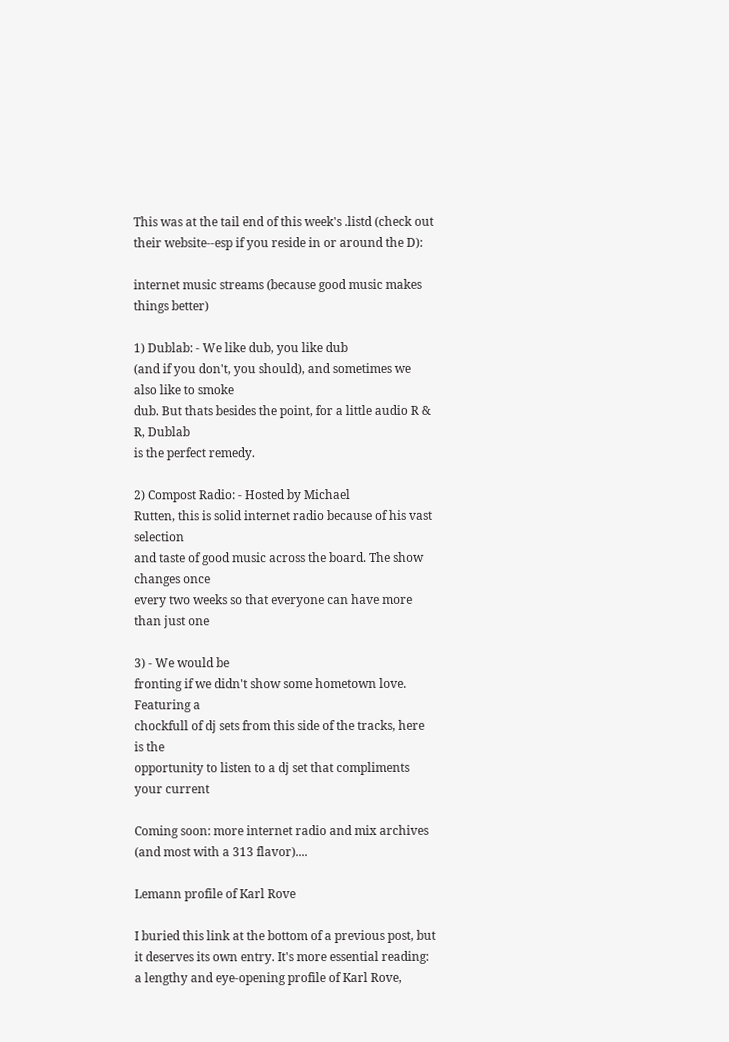This was at the tail end of this week's .listd (check out their website--esp if you reside in or around the D):

internet music streams (because good music makes things better)

1) Dublab: - We like dub, you like dub
(and if you don't, you should), and sometimes we also like to smoke
dub. But thats besides the point, for a little audio R & R, Dublab
is the perfect remedy.

2) Compost Radio: - Hosted by Michael
Rutten, this is solid internet radio because of his vast selection
and taste of good music across the board. The show changes once
every two weeks so that everyone can have more than just one

3) - We would be
fronting if we didn't show some hometown love. Featuring a
chockfull of dj sets from this side of the tracks, here is the
opportunity to listen to a dj set that compliments your current

Coming soon: more internet radio and mix archives (and most with a 313 flavor)....

Lemann profile of Karl Rove

I buried this link at the bottom of a previous post, but it deserves its own entry. It's more essential reading: a lengthy and eye-opening profile of Karl Rove,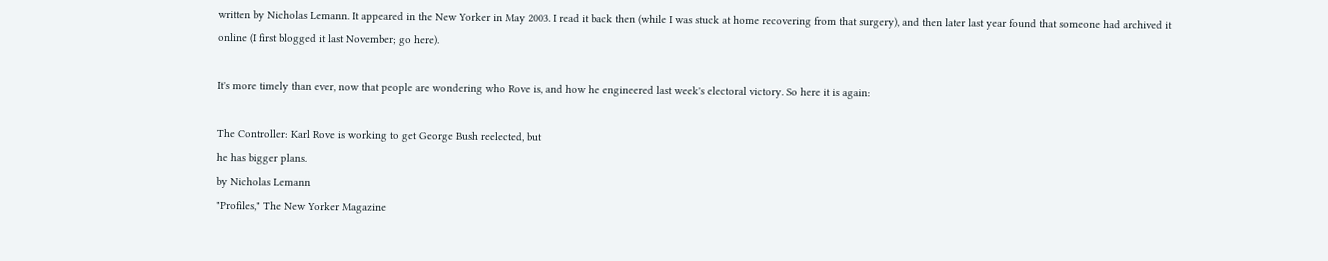written by Nicholas Lemann. It appeared in the New Yorker in May 2003. I read it back then (while I was stuck at home recovering from that surgery), and then later last year found that someone had archived it online (I first blogged it last November; go here).

It's more timely than ever, now that people are wondering who Rove is, and how he engineered last week's electoral victory. So here it is again:

The Controller: Karl Rove is working to get George Bush reelected, but
he has bigger plans.
by Nicholas Lemann
"Profiles," The New Yorker Magazine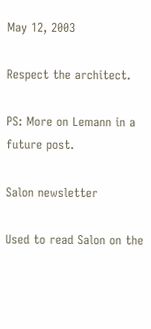May 12, 2003

Respect the architect.

PS: More on Lemann in a future post.

Salon newsletter

Used to read Salon on the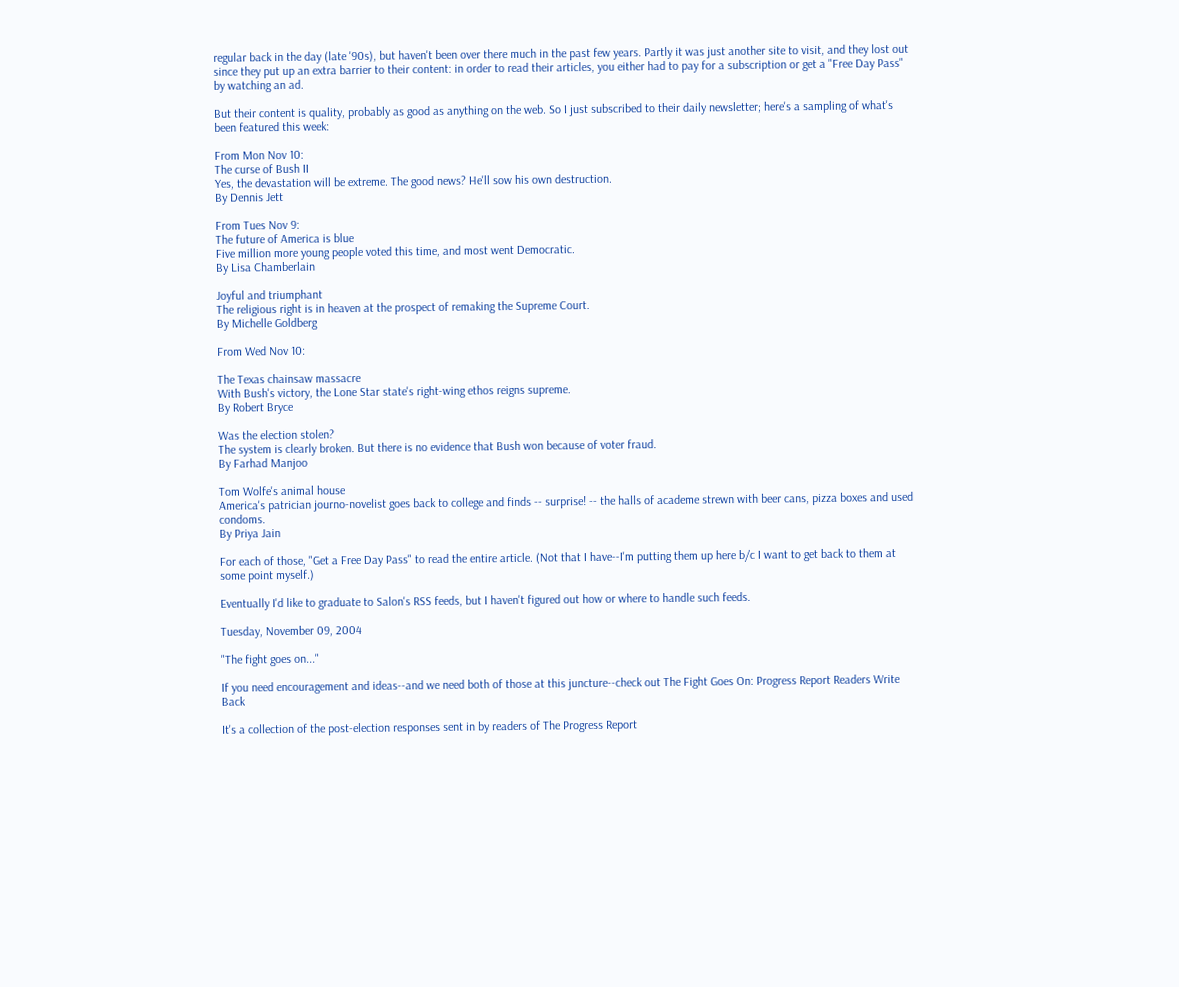regular back in the day (late '90s), but haven't been over there much in the past few years. Partly it was just another site to visit, and they lost out since they put up an extra barrier to their content: in order to read their articles, you either had to pay for a subscription or get a "Free Day Pass" by watching an ad.

But their content is quality, probably as good as anything on the web. So I just subscribed to their daily newsletter; here's a sampling of what's been featured this week:

From Mon Nov 10:
The curse of Bush II
Yes, the devastation will be extreme. The good news? He'll sow his own destruction.
By Dennis Jett

From Tues Nov 9:
The future of America is blue
Five million more young people voted this time, and most went Democratic.
By Lisa Chamberlain

Joyful and triumphant
The religious right is in heaven at the prospect of remaking the Supreme Court.
By Michelle Goldberg

From Wed Nov 10:

The Texas chainsaw massacre
With Bush's victory, the Lone Star state's right-wing ethos reigns supreme.
By Robert Bryce

Was the election stolen?
The system is clearly broken. But there is no evidence that Bush won because of voter fraud.
By Farhad Manjoo

Tom Wolfe's animal house
America's patrician journo-novelist goes back to college and finds -- surprise! -- the halls of academe strewn with beer cans, pizza boxes and used condoms.
By Priya Jain

For each of those, "Get a Free Day Pass" to read the entire article. (Not that I have--I'm putting them up here b/c I want to get back to them at some point myself.)

Eventually I'd like to graduate to Salon's RSS feeds, but I haven't figured out how or where to handle such feeds.

Tuesday, November 09, 2004

"The fight goes on..."

If you need encouragement and ideas--and we need both of those at this juncture--check out The Fight Goes On: Progress Report Readers Write Back

It's a collection of the post-election responses sent in by readers of The Progress Report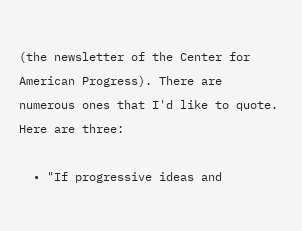(the newsletter of the Center for American Progress). There are numerous ones that I'd like to quote. Here are three:

  • "If progressive ideas and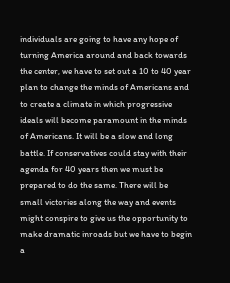individuals are going to have any hope of turning America around and back towards the center, we have to set out a 10 to 40 year plan to change the minds of Americans and to create a climate in which progressive ideals will become paramount in the minds of Americans. It will be a slow and long battle. If conservatives could stay with their agenda for 40 years then we must be prepared to do the same. There will be small victories along the way and events might conspire to give us the opportunity to make dramatic inroads but we have to begin a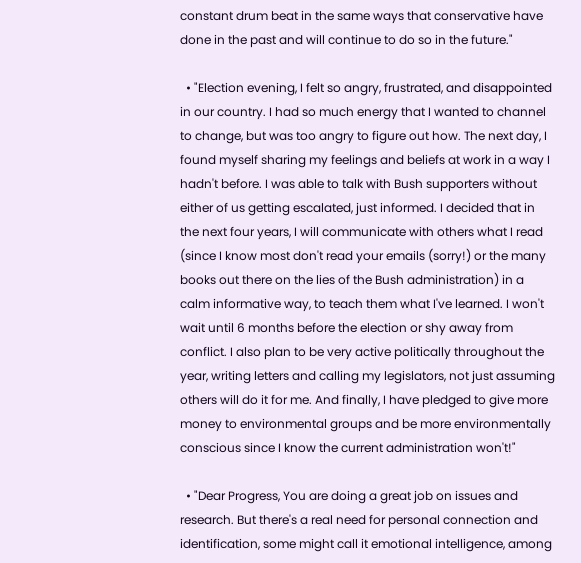constant drum beat in the same ways that conservative have done in the past and will continue to do so in the future."

  • "Election evening, I felt so angry, frustrated, and disappointed in our country. I had so much energy that I wanted to channel to change, but was too angry to figure out how. The next day, I found myself sharing my feelings and beliefs at work in a way I hadn't before. I was able to talk with Bush supporters without either of us getting escalated, just informed. I decided that in the next four years, I will communicate with others what I read (since I know most don't read your emails (sorry!) or the many books out there on the lies of the Bush administration) in a calm informative way, to teach them what I've learned. I won't wait until 6 months before the election or shy away from conflict. I also plan to be very active politically throughout the year, writing letters and calling my legislators, not just assuming others will do it for me. And finally, I have pledged to give more money to environmental groups and be more environmentally conscious since I know the current administration won't!"

  • "Dear Progress, You are doing a great job on issues and research. But there's a real need for personal connection and identification, some might call it emotional intelligence, among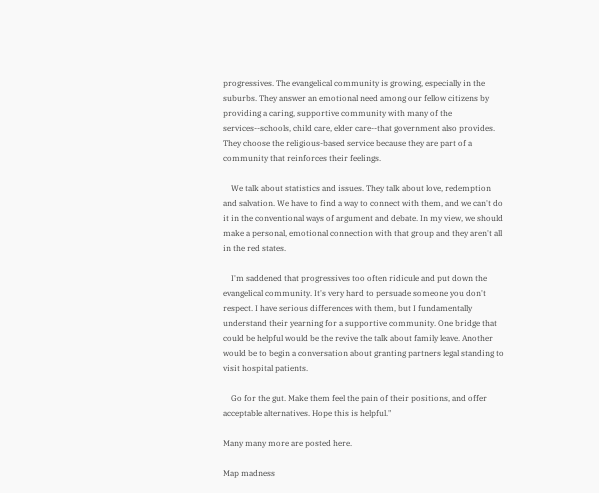progressives. The evangelical community is growing, especially in the suburbs. They answer an emotional need among our fellow citizens by providing a caring, supportive community with many of the services--schools, child care, elder care--that government also provides. They choose the religious-based service because they are part of a community that reinforces their feelings.

    We talk about statistics and issues. They talk about love, redemption and salvation. We have to find a way to connect with them, and we can't do it in the conventional ways of argument and debate. In my view, we should make a personal, emotional connection with that group and they aren't all in the red states.

    I'm saddened that progressives too often ridicule and put down the evangelical community. It's very hard to persuade someone you don't respect. I have serious differences with them, but I fundamentally understand their yearning for a supportive community. One bridge that could be helpful would be the revive the talk about family leave. Another would be to begin a conversation about granting partners legal standing to visit hospital patients.

    Go for the gut. Make them feel the pain of their positions, and offer acceptable alternatives. Hope this is helpful."

Many many more are posted here.

Map madness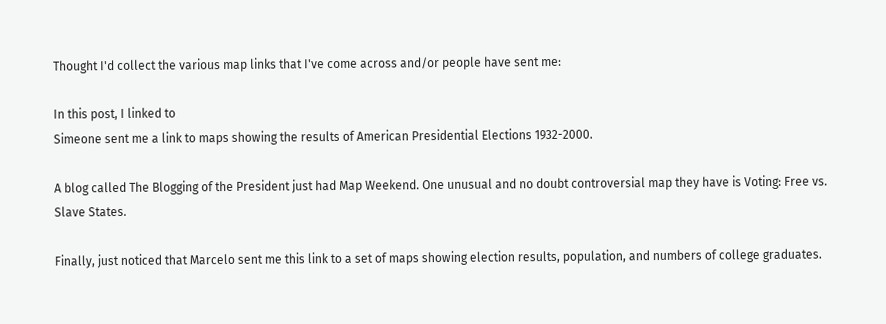Thought I'd collect the various map links that I've come across and/or people have sent me:

In this post, I linked to
Simeone sent me a link to maps showing the results of American Presidential Elections 1932-2000.

A blog called The Blogging of the President just had Map Weekend. One unusual and no doubt controversial map they have is Voting: Free vs. Slave States.

Finally, just noticed that Marcelo sent me this link to a set of maps showing election results, population, and numbers of college graduates.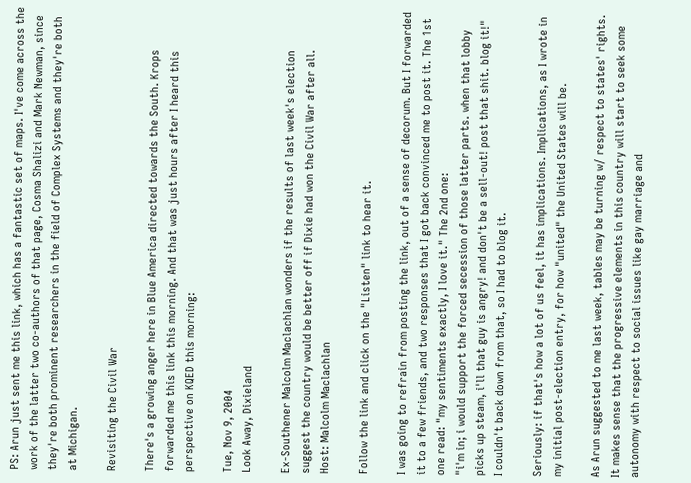PS: Arun just sent me this link, which has a fantastic set of maps. I've come across the work of the latter two co-authors of that page, Cosma Shalizi and Mark Newman, since they're both prominent researchers in the field of Complex Systems and they're both at Michigan.

Revisiting the Civil War

There's a growing anger here in Blue America directed towards the South. Krops forwarded me this link this morning. And that was just hours after I heard this perspective on KQED this morning:

Tue, Nov 9, 2004
Look Away, Dixieland

Ex-Southener Malcolm Maclachlan wonders if the results of last week's election suggest the country would be better off if Dixie had won the Civil War after all.
Host: Malcolm Maclachlan

Follow the link and click on the "Listen" link to hear it.

I was going to refrain from posting the link, out of a sense of decorum. But I forwarded it to a few friends, and two responses that I got back convinced me to post it. The 1st one read: "my sentiments exactly, I love it." The 2nd one:
"i'm in; i would support the forced secession of those latter parts. when that lobby picks up steam, i'll that guy is angry! and don't be a sell-out! post that shit. blog it!"
I couldn't back down from that, so I had to blog it.

Seriously: if that's how a lot of us feel, it has implications. Implications, as I wrote in my initial post-election entry, for how "united" the United States will be.

As Arun suggested to me last week, tables may be turning w/ respect to states' rights. It makes sense that the progressive elements in this country will start to seek some autonomy with respect to social issues like gay marriage and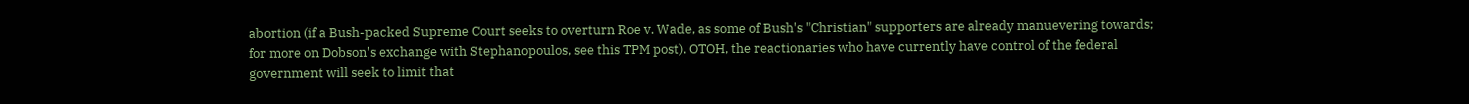abortion (if a Bush-packed Supreme Court seeks to overturn Roe v. Wade, as some of Bush's "Christian" supporters are already manuevering towards; for more on Dobson's exchange with Stephanopoulos, see this TPM post). OTOH, the reactionaries who have currently have control of the federal government will seek to limit that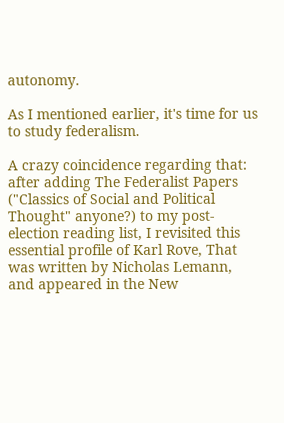autonomy.

As I mentioned earlier, it's time for us to study federalism.

A crazy coincidence regarding that: after adding The Federalist Papers ("Classics of Social and Political Thought" anyone?) to my post-election reading list, I revisited this essential profile of Karl Rove, That was written by Nicholas Lemann, and appeared in the New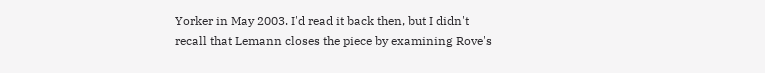Yorker in May 2003. I'd read it back then, but I didn't recall that Lemann closes the piece by examining Rove's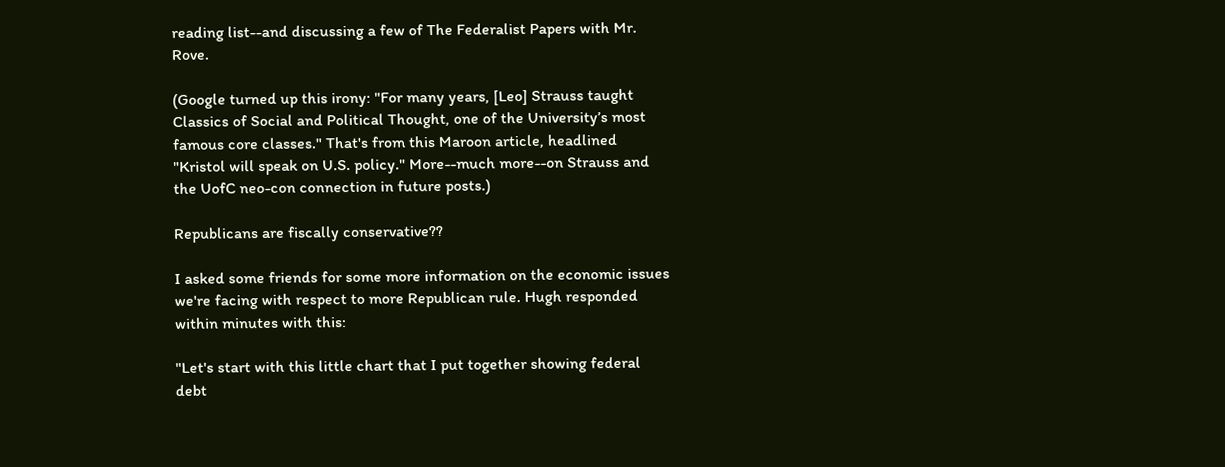reading list--and discussing a few of The Federalist Papers with Mr. Rove.

(Google turned up this irony: "For many years, [Leo] Strauss taught Classics of Social and Political Thought, one of the University’s most famous core classes." That's from this Maroon article, headlined "Kristol will speak on U.S. policy." More--much more--on Strauss and the UofC neo-con connection in future posts.)

Republicans are fiscally conservative??

I asked some friends for some more information on the economic issues we're facing with respect to more Republican rule. Hugh responded within minutes with this:

"Let's start with this little chart that I put together showing federal debt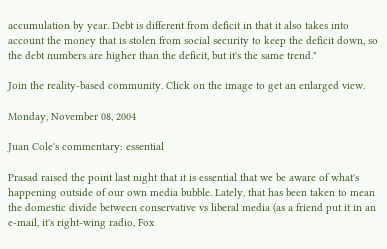accumulation by year. Debt is different from deficit in that it also takes into account the money that is stolen from social security to keep the deficit down, so the debt numbers are higher than the deficit, but it's the same trend."

Join the reality-based community. Click on the image to get an enlarged view.

Monday, November 08, 2004

Juan Cole's commentary: essential

Prasad raised the point last night that it is essential that we be aware of what's happening outside of our own media bubble. Lately, that has been taken to mean the domestic divide between conservative vs liberal media (as a friend put it in an e-mail, it's right-wing radio, Fox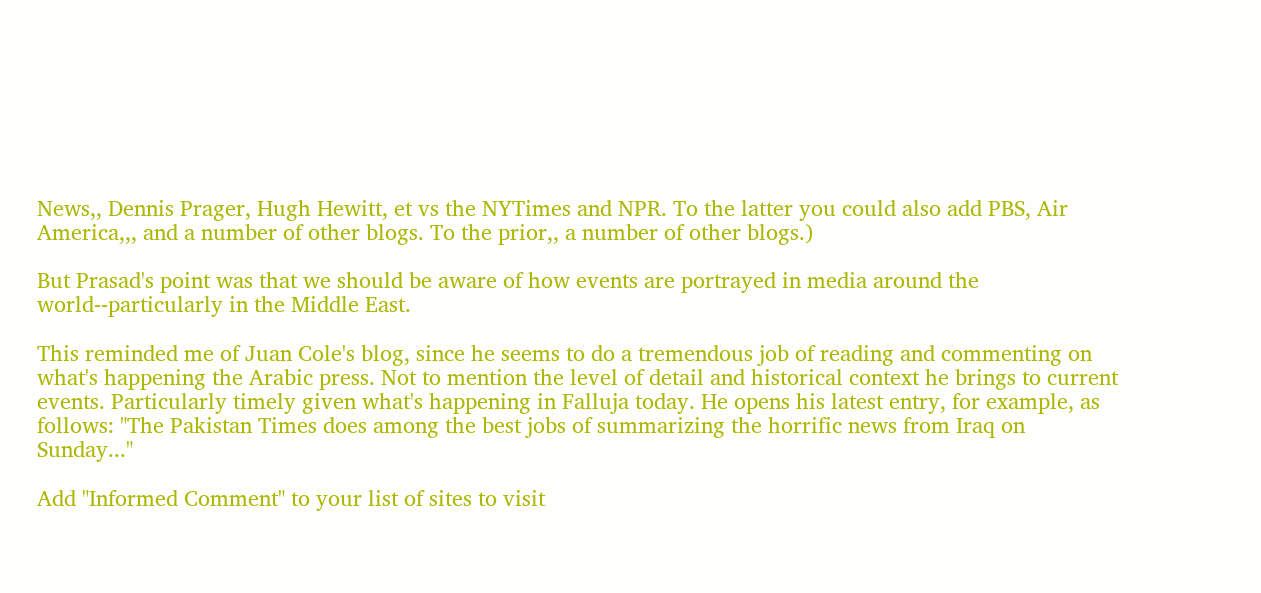News,, Dennis Prager, Hugh Hewitt, et vs the NYTimes and NPR. To the latter you could also add PBS, Air America,,, and a number of other blogs. To the prior,, a number of other blogs.)

But Prasad's point was that we should be aware of how events are portrayed in media around the world--particularly in the Middle East.

This reminded me of Juan Cole's blog, since he seems to do a tremendous job of reading and commenting on what's happening the Arabic press. Not to mention the level of detail and historical context he brings to current events. Particularly timely given what's happening in Falluja today. He opens his latest entry, for example, as follows: "The Pakistan Times does among the best jobs of summarizing the horrific news from Iraq on Sunday..."

Add "Informed Comment" to your list of sites to visit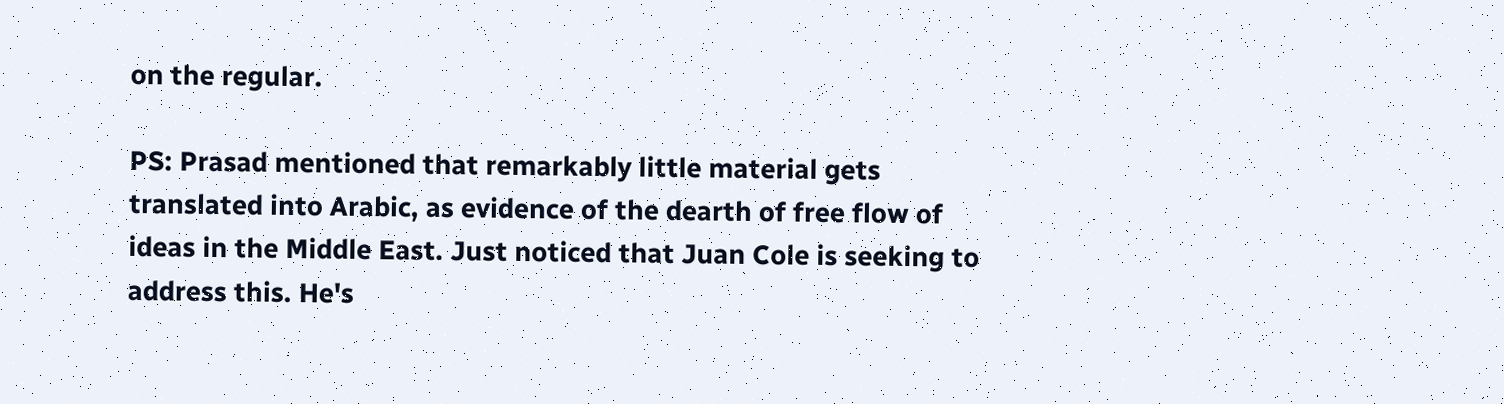on the regular.

PS: Prasad mentioned that remarkably little material gets translated into Arabic, as evidence of the dearth of free flow of ideas in the Middle East. Just noticed that Juan Cole is seeking to address this. He's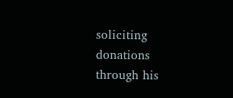soliciting donations through his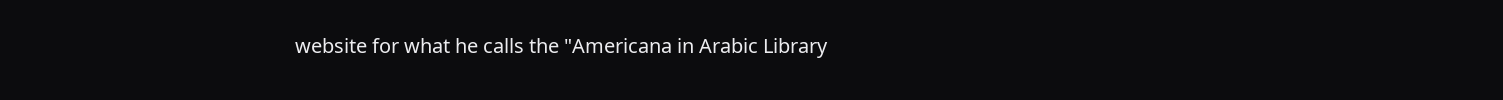website for what he calls the "Americana in Arabic Library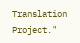Translation Project."